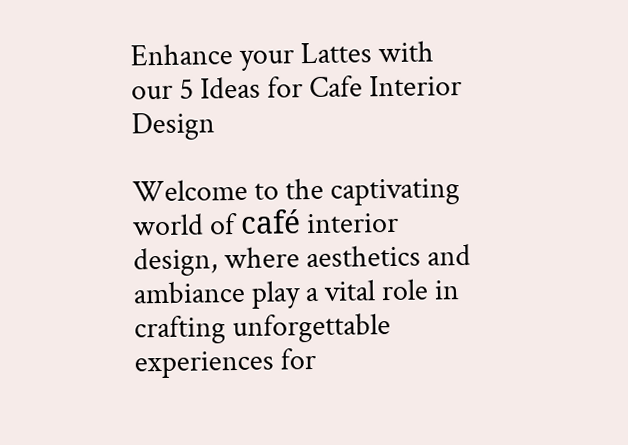Enhance your Lattes with our 5 Ideas for Cafe Interior Design

Welcome to the captivating world of café interior design, where aesthetics and ambiance play a vital role in crafting unforgettable experiences for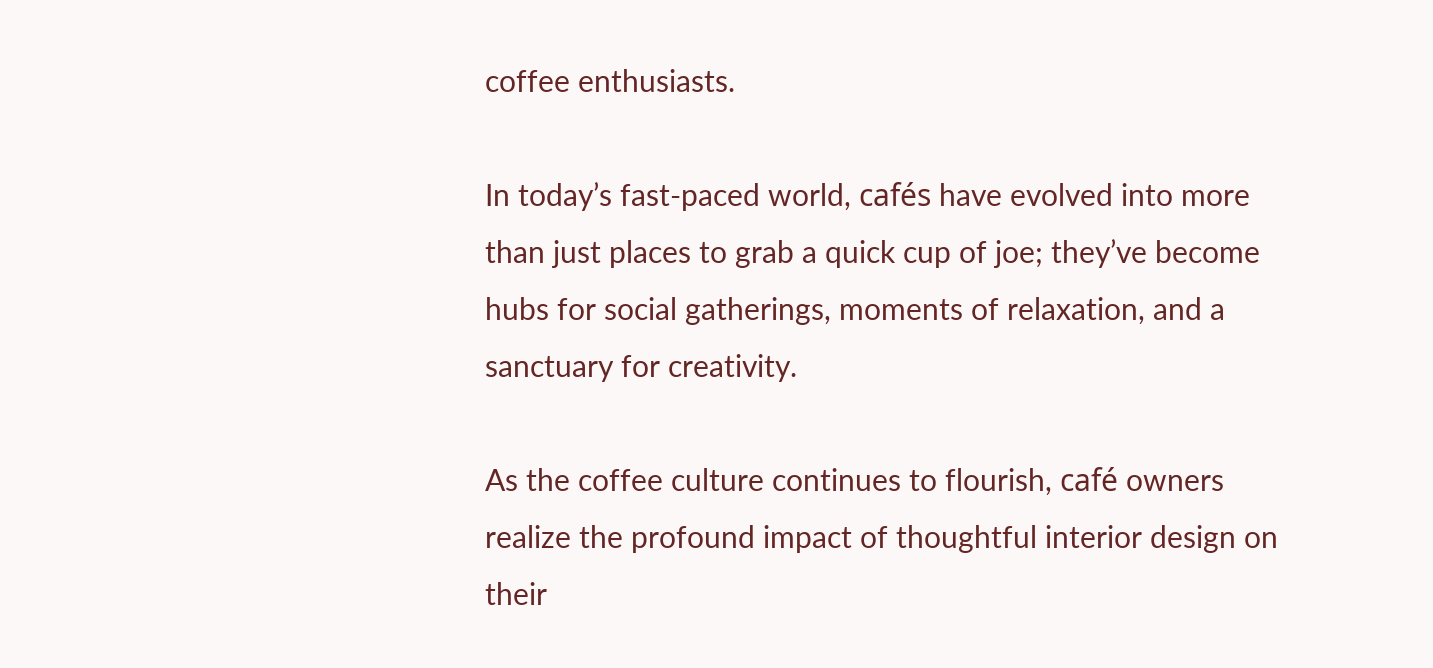coffee enthusiasts.

In today’s fast-paced world, cafés have evolved into more than just places to grab a quick cup of joe; they’ve become hubs for social gatherings, moments of relaxation, and a sanctuary for creativity.

As the coffee culture continues to flourish, café owners realize the profound impact of thoughtful interior design on their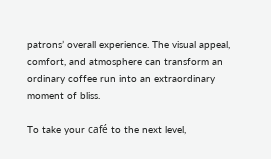patrons’ overall experience. The visual appeal, comfort, and atmosphere can transform an ordinary coffee run into an extraordinary moment of bliss.

To take your café to the next level,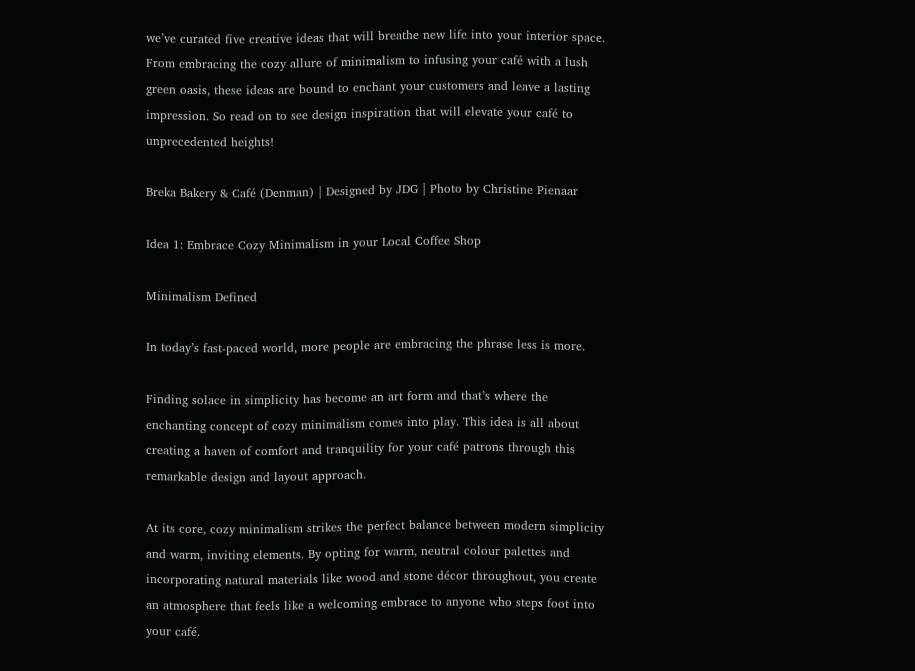we’ve curated five creative ideas that will breathe new life into your interior space. From embracing the cozy allure of minimalism to infusing your café with a lush green oasis, these ideas are bound to enchant your customers and leave a lasting impression. So read on to see design inspiration that will elevate your café to unprecedented heights!

Breka Bakery & Café (Denman) | Designed by JDG | Photo by Christine Pienaar

Idea 1: Embrace Cozy Minimalism in your Local Coffee Shop

Minimalism Defined

In today’s fast-paced world, more people are embracing the phrase less is more.

Finding solace in simplicity has become an art form and that’s where the enchanting concept of cozy minimalism comes into play. This idea is all about creating a haven of comfort and tranquility for your café patrons through this remarkable design and layout approach.

At its core, cozy minimalism strikes the perfect balance between modern simplicity and warm, inviting elements. By opting for warm, neutral colour palettes and incorporating natural materials like wood and stone décor throughout, you create an atmosphere that feels like a welcoming embrace to anyone who steps foot into your café.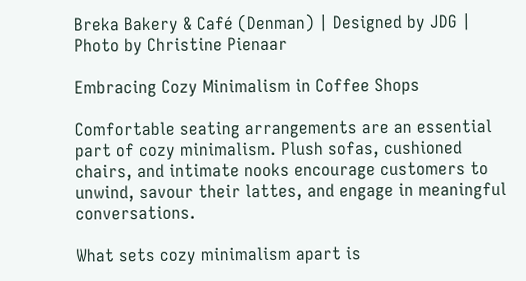Breka Bakery & Café (Denman) | Designed by JDG | Photo by Christine Pienaar

Embracing Cozy Minimalism in Coffee Shops

Comfortable seating arrangements are an essential part of cozy minimalism. Plush sofas, cushioned chairs, and intimate nooks encourage customers to unwind, savour their lattes, and engage in meaningful conversations.

What sets cozy minimalism apart is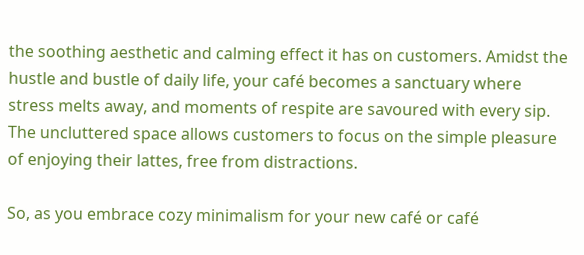the soothing aesthetic and calming effect it has on customers. Amidst the hustle and bustle of daily life, your café becomes a sanctuary where stress melts away, and moments of respite are savoured with every sip. The uncluttered space allows customers to focus on the simple pleasure of enjoying their lattes, free from distractions.

So, as you embrace cozy minimalism for your new café or café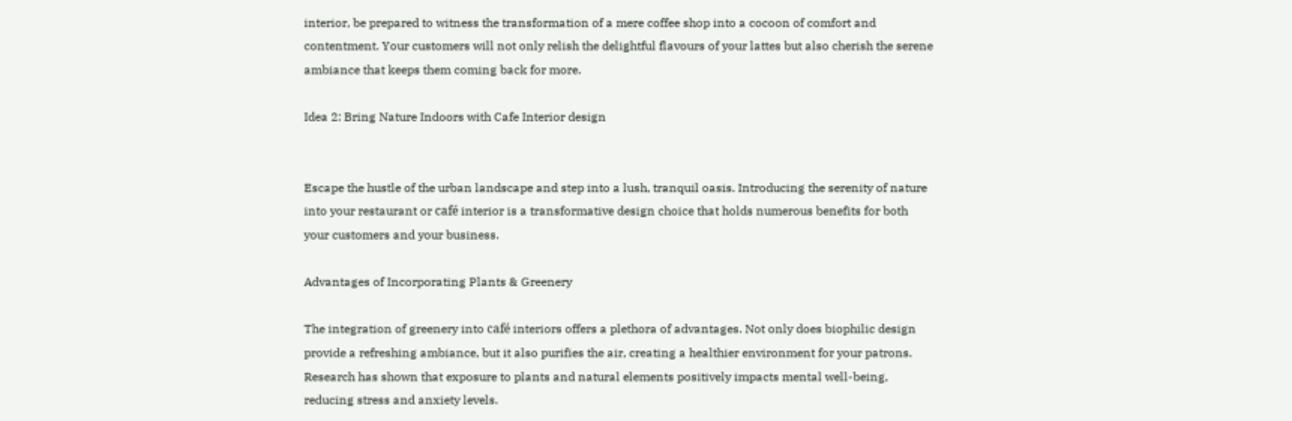interior, be prepared to witness the transformation of a mere coffee shop into a cocoon of comfort and contentment. Your customers will not only relish the delightful flavours of your lattes but also cherish the serene ambiance that keeps them coming back for more.

Idea 2: Bring Nature Indoors with Cafe Interior design


Escape the hustle of the urban landscape and step into a lush, tranquil oasis. Introducing the serenity of nature into your restaurant or café interior is a transformative design choice that holds numerous benefits for both your customers and your business.

Advantages of Incorporating Plants & Greenery

The integration of greenery into café interiors offers a plethora of advantages. Not only does biophilic design provide a refreshing ambiance, but it also purifies the air, creating a healthier environment for your patrons. Research has shown that exposure to plants and natural elements positively impacts mental well-being, reducing stress and anxiety levels.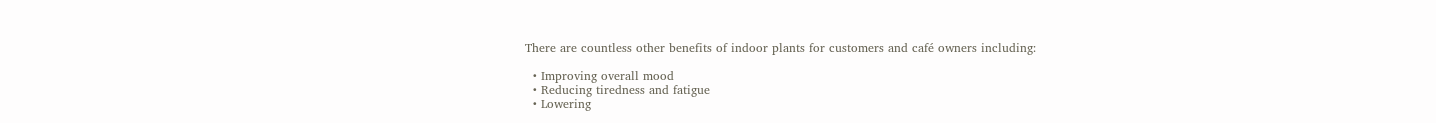There are countless other benefits of indoor plants for customers and café owners including:

  • Improving overall mood
  • Reducing tiredness and fatigue
  • Lowering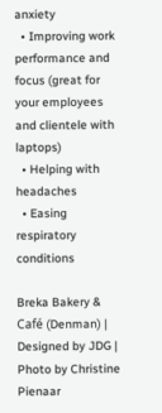anxiety
  • Improving work performance and focus (great for your employees and clientele with laptops)
  • Helping with headaches
  • Easing respiratory conditions

Breka Bakery & Café (Denman) | Designed by JDG | Photo by Christine Pienaar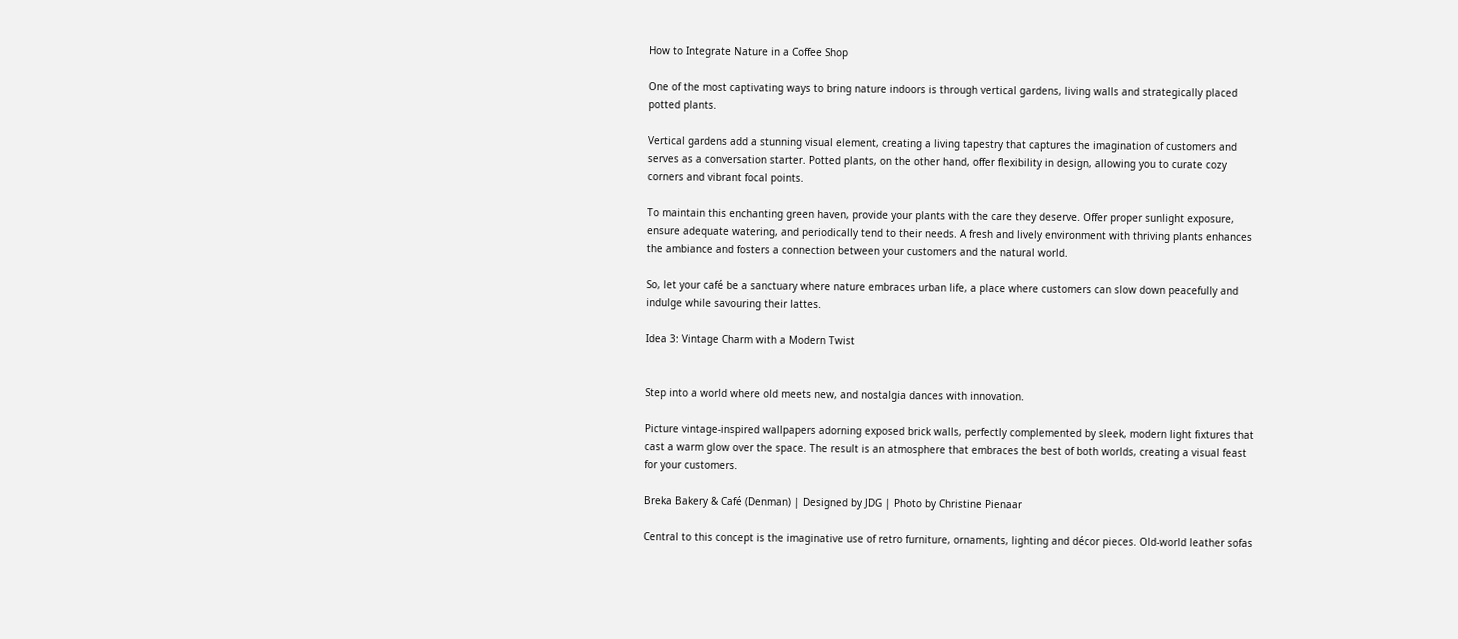How to Integrate Nature in a Coffee Shop

One of the most captivating ways to bring nature indoors is through vertical gardens, living walls and strategically placed potted plants.

Vertical gardens add a stunning visual element, creating a living tapestry that captures the imagination of customers and serves as a conversation starter. Potted plants, on the other hand, offer flexibility in design, allowing you to curate cozy corners and vibrant focal points.

To maintain this enchanting green haven, provide your plants with the care they deserve. Offer proper sunlight exposure, ensure adequate watering, and periodically tend to their needs. A fresh and lively environment with thriving plants enhances the ambiance and fosters a connection between your customers and the natural world.

So, let your café be a sanctuary where nature embraces urban life, a place where customers can slow down peacefully and indulge while savouring their lattes.

Idea 3: Vintage Charm with a Modern Twist


Step into a world where old meets new, and nostalgia dances with innovation.

Picture vintage-inspired wallpapers adorning exposed brick walls, perfectly complemented by sleek, modern light fixtures that cast a warm glow over the space. The result is an atmosphere that embraces the best of both worlds, creating a visual feast for your customers.

Breka Bakery & Café (Denman) | Designed by JDG | Photo by Christine Pienaar

Central to this concept is the imaginative use of retro furniture, ornaments, lighting and décor pieces. Old-world leather sofas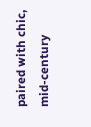paired with chic, mid-century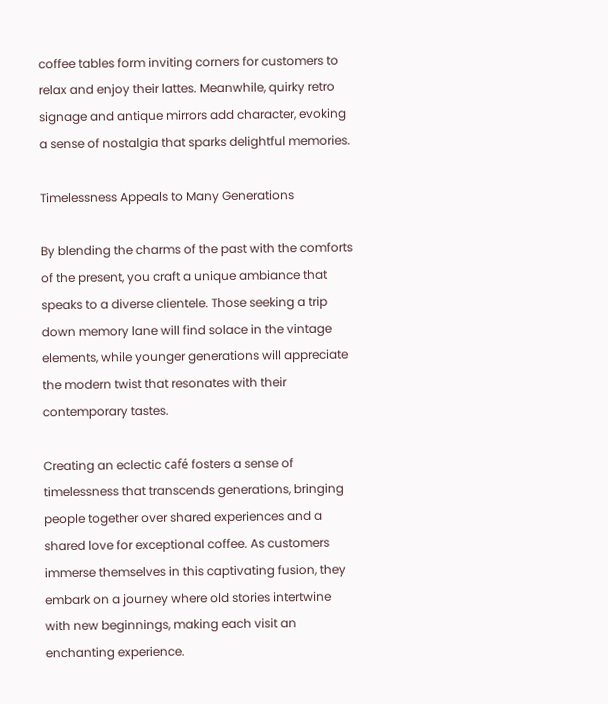coffee tables form inviting corners for customers to relax and enjoy their lattes. Meanwhile, quirky retro signage and antique mirrors add character, evoking a sense of nostalgia that sparks delightful memories.

Timelessness Appeals to Many Generations

By blending the charms of the past with the comforts of the present, you craft a unique ambiance that speaks to a diverse clientele. Those seeking a trip down memory lane will find solace in the vintage elements, while younger generations will appreciate the modern twist that resonates with their contemporary tastes.

Creating an eclectic café fosters a sense of timelessness that transcends generations, bringing people together over shared experiences and a shared love for exceptional coffee. As customers immerse themselves in this captivating fusion, they embark on a journey where old stories intertwine with new beginnings, making each visit an enchanting experience.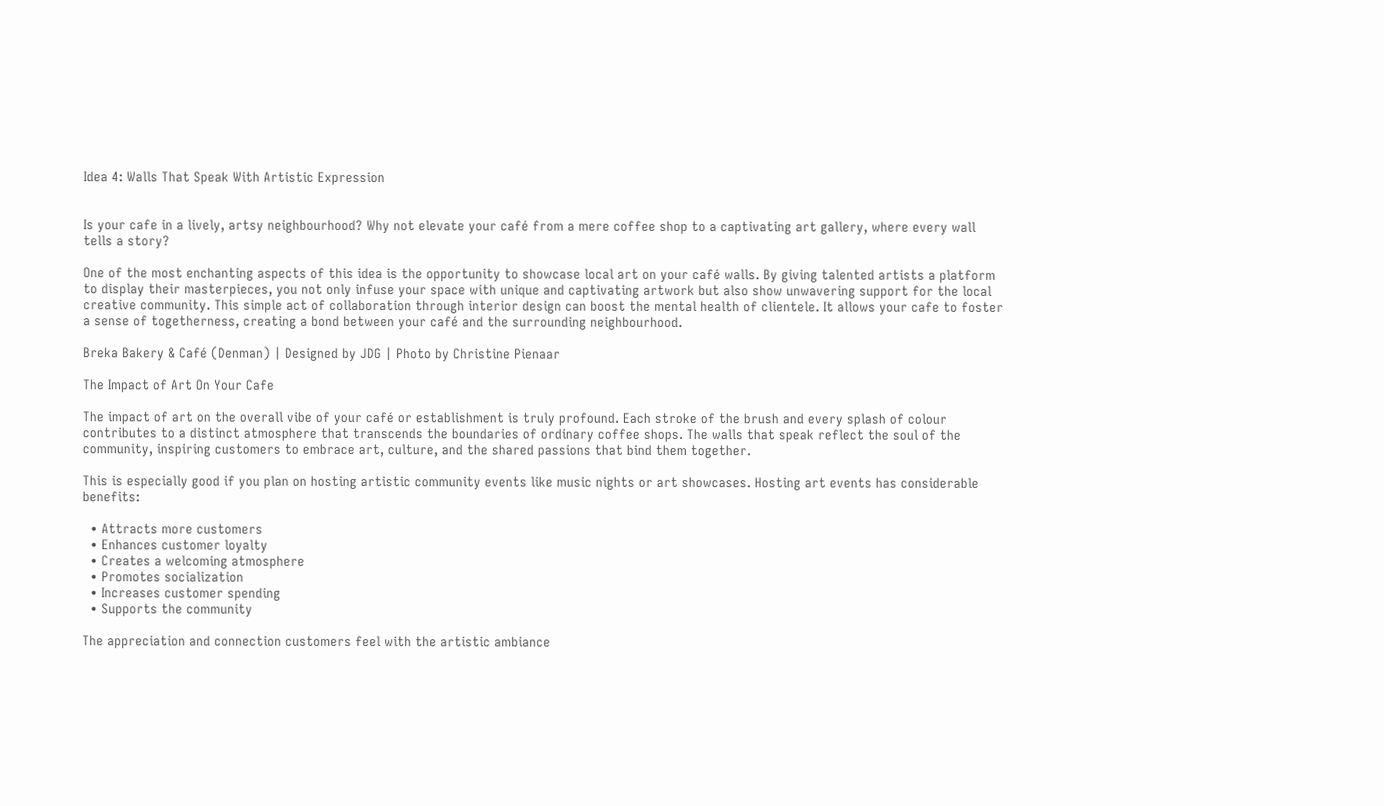Idea 4: Walls That Speak With Artistic Expression


Is your cafe in a lively, artsy neighbourhood? Why not elevate your café from a mere coffee shop to a captivating art gallery, where every wall tells a story?

One of the most enchanting aspects of this idea is the opportunity to showcase local art on your café walls. By giving talented artists a platform to display their masterpieces, you not only infuse your space with unique and captivating artwork but also show unwavering support for the local creative community. This simple act of collaboration through interior design can boost the mental health of clientele. It allows your cafe to foster a sense of togetherness, creating a bond between your café and the surrounding neighbourhood.

Breka Bakery & Café (Denman) | Designed by JDG | Photo by Christine Pienaar

The Impact of Art On Your Cafe

The impact of art on the overall vibe of your café or establishment is truly profound. Each stroke of the brush and every splash of colour contributes to a distinct atmosphere that transcends the boundaries of ordinary coffee shops. The walls that speak reflect the soul of the community, inspiring customers to embrace art, culture, and the shared passions that bind them together.

This is especially good if you plan on hosting artistic community events like music nights or art showcases. Hosting art events has considerable benefits:

  • Attracts more customers
  • Enhances customer loyalty
  • Creates a welcoming atmosphere
  • Promotes socialization
  • Increases customer spending
  • Supports the community

The appreciation and connection customers feel with the artistic ambiance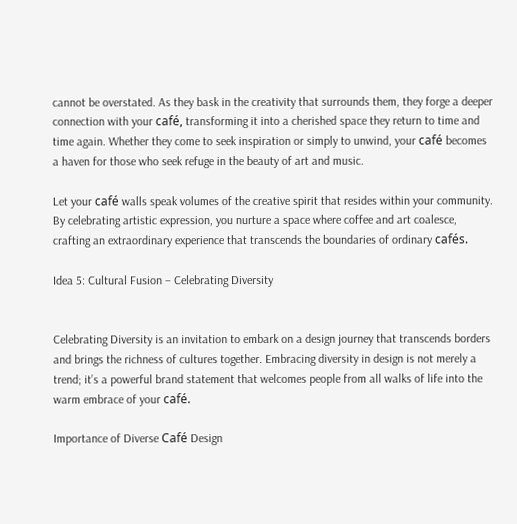cannot be overstated. As they bask in the creativity that surrounds them, they forge a deeper connection with your café, transforming it into a cherished space they return to time and time again. Whether they come to seek inspiration or simply to unwind, your café becomes a haven for those who seek refuge in the beauty of art and music.

Let your café walls speak volumes of the creative spirit that resides within your community. By celebrating artistic expression, you nurture a space where coffee and art coalesce, crafting an extraordinary experience that transcends the boundaries of ordinary cafés.

Idea 5: Cultural Fusion – Celebrating Diversity


Celebrating Diversity is an invitation to embark on a design journey that transcends borders and brings the richness of cultures together. Embracing diversity in design is not merely a trend; it’s a powerful brand statement that welcomes people from all walks of life into the warm embrace of your café.

Importance of Diverse Café Design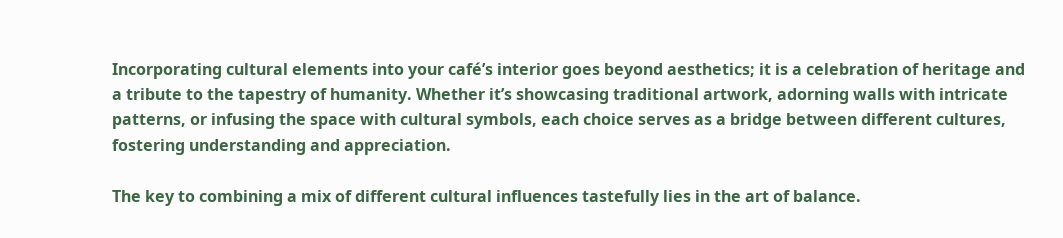Incorporating cultural elements into your café’s interior goes beyond aesthetics; it is a celebration of heritage and a tribute to the tapestry of humanity. Whether it’s showcasing traditional artwork, adorning walls with intricate patterns, or infusing the space with cultural symbols, each choice serves as a bridge between different cultures, fostering understanding and appreciation.

The key to combining a mix of different cultural influences tastefully lies in the art of balance.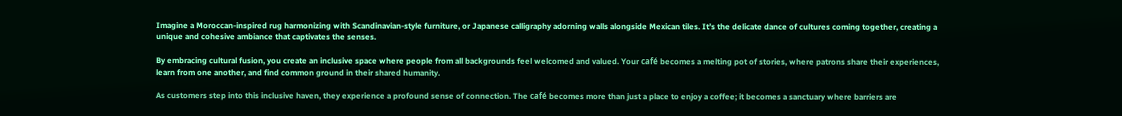Imagine a Moroccan-inspired rug harmonizing with Scandinavian-style furniture, or Japanese calligraphy adorning walls alongside Mexican tiles. It’s the delicate dance of cultures coming together, creating a unique and cohesive ambiance that captivates the senses.

By embracing cultural fusion, you create an inclusive space where people from all backgrounds feel welcomed and valued. Your café becomes a melting pot of stories, where patrons share their experiences, learn from one another, and find common ground in their shared humanity.

As customers step into this inclusive haven, they experience a profound sense of connection. The café becomes more than just a place to enjoy a coffee; it becomes a sanctuary where barriers are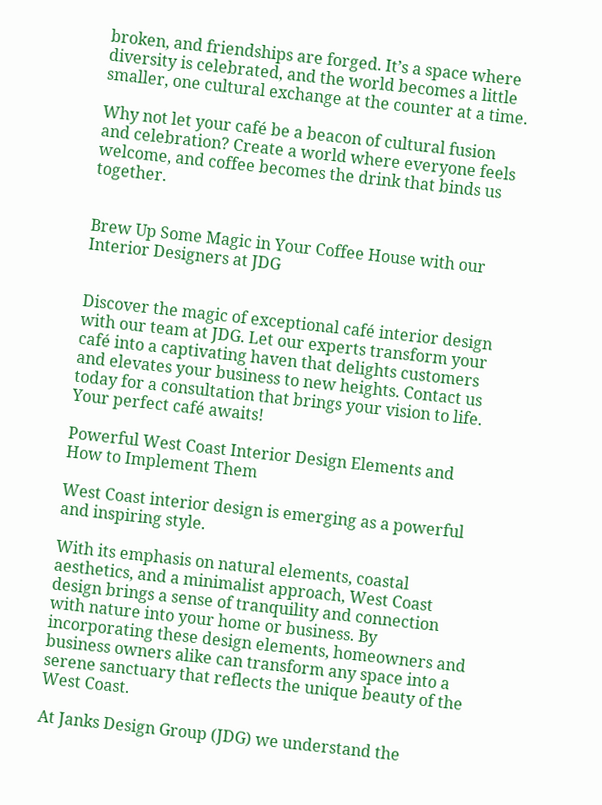broken, and friendships are forged. It’s a space where diversity is celebrated, and the world becomes a little smaller, one cultural exchange at the counter at a time.

Why not let your café be a beacon of cultural fusion and celebration? Create a world where everyone feels welcome, and coffee becomes the drink that binds us together.


Brew Up Some Magic in Your Coffee House with our Interior Designers at JDG


Discover the magic of exceptional café interior design with our team at JDG. Let our experts transform your café into a captivating haven that delights customers and elevates your business to new heights. Contact us today for a consultation that brings your vision to life. Your perfect café awaits!

Powerful West Coast Interior Design Elements and How to Implement Them

West Coast interior design is emerging as a powerful and inspiring style.

With its emphasis on natural elements, coastal aesthetics, and a minimalist approach, West Coast design brings a sense of tranquility and connection with nature into your home or business. By incorporating these design elements, homeowners and business owners alike can transform any space into a serene sanctuary that reflects the unique beauty of the West Coast.

At Janks Design Group (JDG) we understand the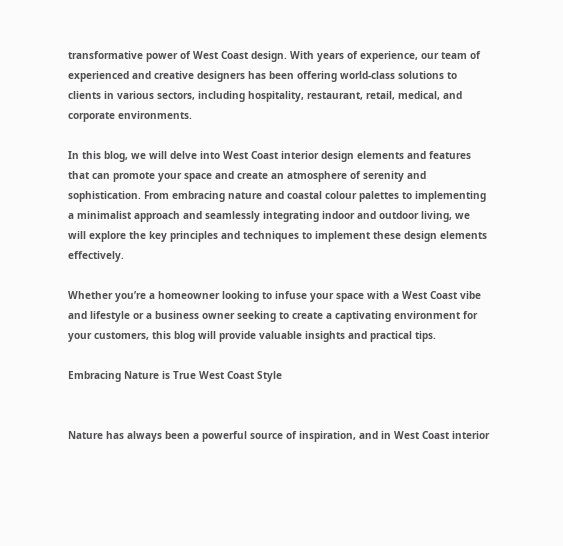transformative power of West Coast design. With years of experience, our team of experienced and creative designers has been offering world-class solutions to clients in various sectors, including hospitality, restaurant, retail, medical, and corporate environments.

In this blog, we will delve into West Coast interior design elements and features that can promote your space and create an atmosphere of serenity and sophistication. From embracing nature and coastal colour palettes to implementing a minimalist approach and seamlessly integrating indoor and outdoor living, we will explore the key principles and techniques to implement these design elements effectively.

Whether you’re a homeowner looking to infuse your space with a West Coast vibe and lifestyle or a business owner seeking to create a captivating environment for your customers, this blog will provide valuable insights and practical tips.

Embracing Nature is True West Coast Style


Nature has always been a powerful source of inspiration, and in West Coast interior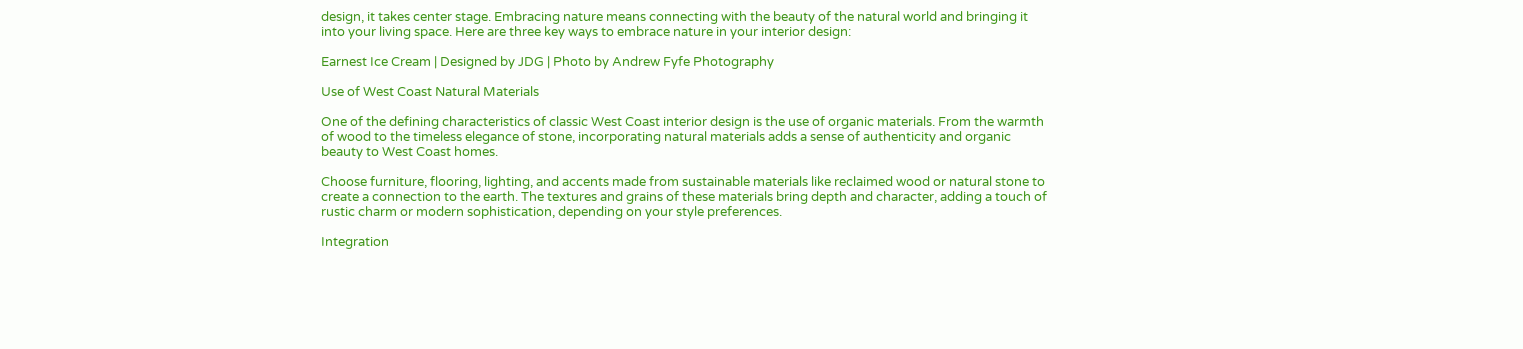design, it takes center stage. Embracing nature means connecting with the beauty of the natural world and bringing it into your living space. Here are three key ways to embrace nature in your interior design:

Earnest Ice Cream | Designed by JDG | Photo by Andrew Fyfe Photography

Use of West Coast Natural Materials

One of the defining characteristics of classic West Coast interior design is the use of organic materials. From the warmth of wood to the timeless elegance of stone, incorporating natural materials adds a sense of authenticity and organic beauty to West Coast homes.

Choose furniture, flooring, lighting, and accents made from sustainable materials like reclaimed wood or natural stone to create a connection to the earth. The textures and grains of these materials bring depth and character, adding a touch of rustic charm or modern sophistication, depending on your style preferences.

Integration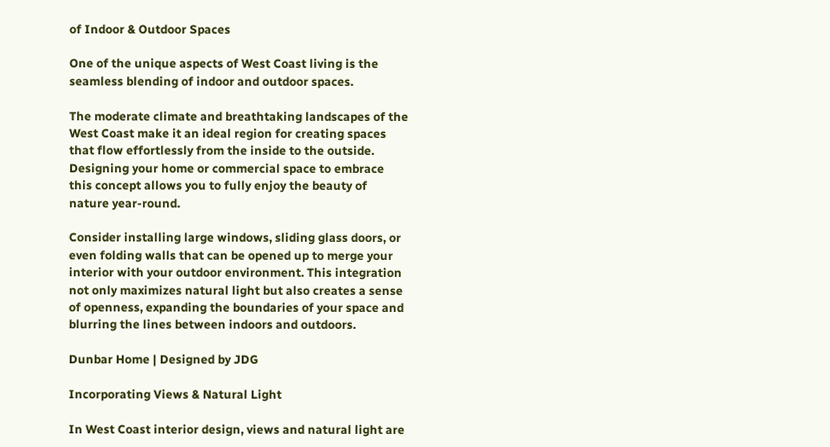of Indoor & Outdoor Spaces

One of the unique aspects of West Coast living is the seamless blending of indoor and outdoor spaces.

The moderate climate and breathtaking landscapes of the West Coast make it an ideal region for creating spaces that flow effortlessly from the inside to the outside. Designing your home or commercial space to embrace this concept allows you to fully enjoy the beauty of nature year-round.

Consider installing large windows, sliding glass doors, or even folding walls that can be opened up to merge your interior with your outdoor environment. This integration not only maximizes natural light but also creates a sense of openness, expanding the boundaries of your space and blurring the lines between indoors and outdoors.

Dunbar Home | Designed by JDG

Incorporating Views & Natural Light

In West Coast interior design, views and natural light are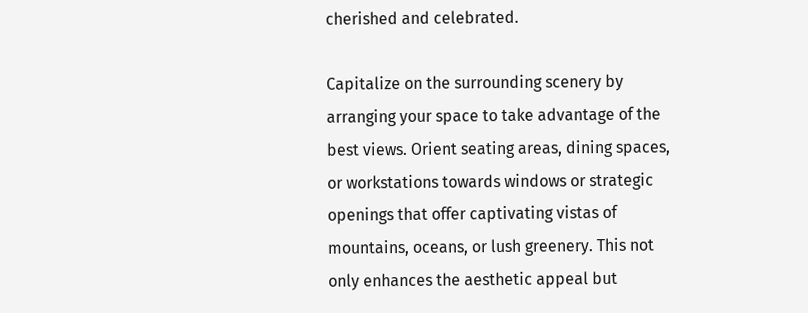cherished and celebrated.

Capitalize on the surrounding scenery by arranging your space to take advantage of the best views. Orient seating areas, dining spaces, or workstations towards windows or strategic openings that offer captivating vistas of mountains, oceans, or lush greenery. This not only enhances the aesthetic appeal but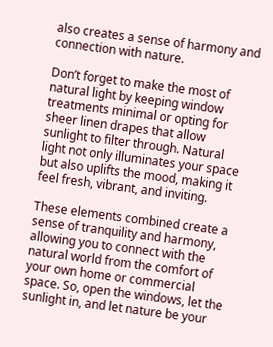also creates a sense of harmony and connection with nature.

Don’t forget to make the most of natural light by keeping window treatments minimal or opting for sheer linen drapes that allow sunlight to filter through. Natural light not only illuminates your space but also uplifts the mood, making it feel fresh, vibrant, and inviting.

These elements combined create a sense of tranquility and harmony, allowing you to connect with the natural world from the comfort of your own home or commercial space. So, open the windows, let the sunlight in, and let nature be your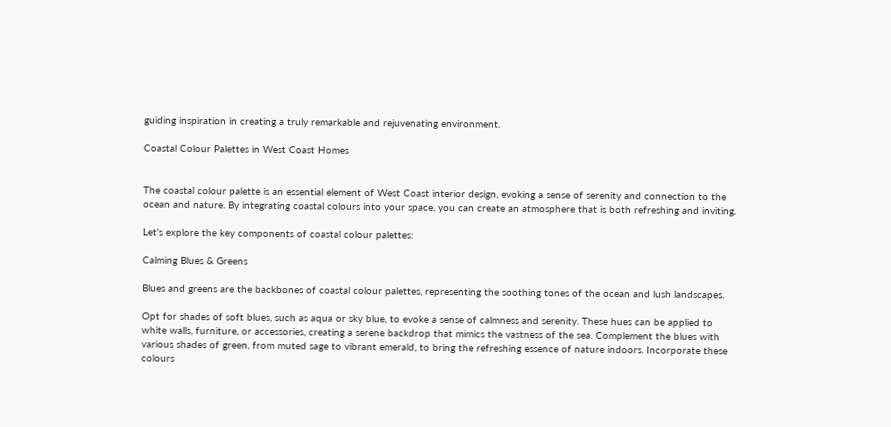guiding inspiration in creating a truly remarkable and rejuvenating environment.

Coastal Colour Palettes in West Coast Homes


The coastal colour palette is an essential element of West Coast interior design, evoking a sense of serenity and connection to the ocean and nature. By integrating coastal colours into your space, you can create an atmosphere that is both refreshing and inviting.

Let’s explore the key components of coastal colour palettes:

Calming Blues & Greens

Blues and greens are the backbones of coastal colour palettes, representing the soothing tones of the ocean and lush landscapes.

Opt for shades of soft blues, such as aqua or sky blue, to evoke a sense of calmness and serenity. These hues can be applied to white walls, furniture, or accessories, creating a serene backdrop that mimics the vastness of the sea. Complement the blues with various shades of green, from muted sage to vibrant emerald, to bring the refreshing essence of nature indoors. Incorporate these colours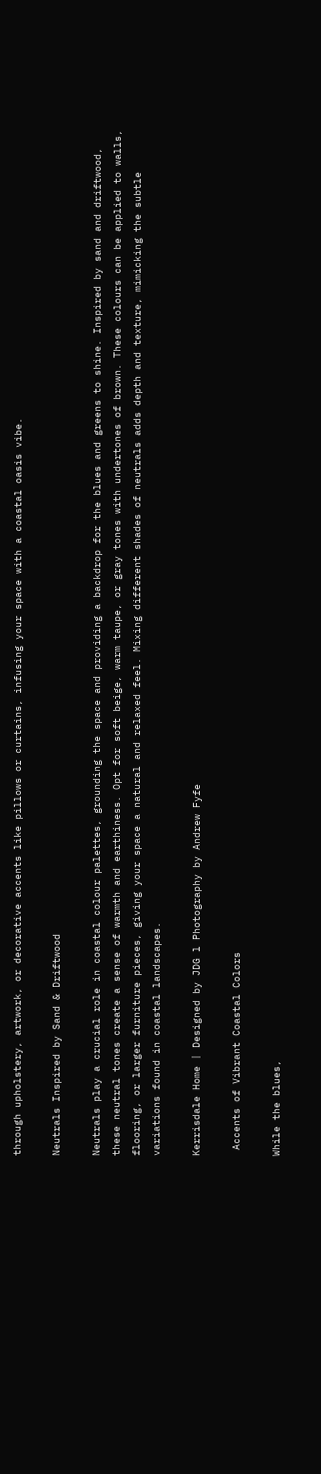through upholstery, artwork, or decorative accents like pillows or curtains, infusing your space with a coastal oasis vibe.

Neutrals Inspired by Sand & Driftwood

Neutrals play a crucial role in coastal colour palettes, grounding the space and providing a backdrop for the blues and greens to shine. Inspired by sand and driftwood, these neutral tones create a sense of warmth and earthiness. Opt for soft beige, warm taupe, or gray tones with undertones of brown. These colours can be applied to walls, flooring, or larger furniture pieces, giving your space a natural and relaxed feel. Mixing different shades of neutrals adds depth and texture, mimicking the subtle variations found in coastal landscapes.

Kerrisdale Home | Designed by JDG l Photography by Andrew Fyfe

 Accents of Vibrant Coastal Colors

While the blues,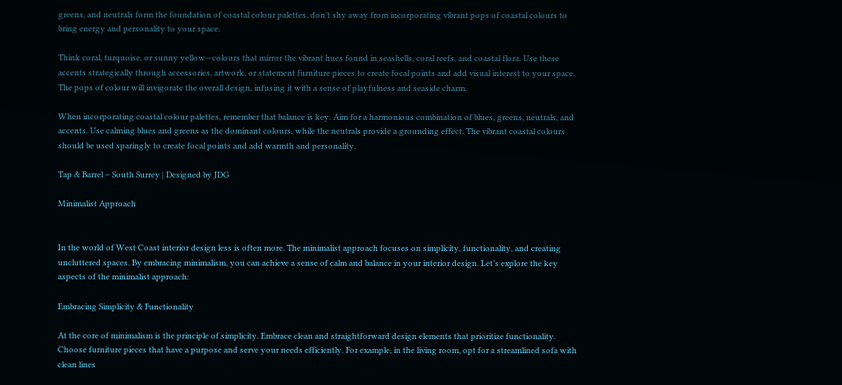greens, and neutrals form the foundation of coastal colour palettes, don’t shy away from incorporating vibrant pops of coastal colours to bring energy and personality to your space.

Think coral, turquoise, or sunny yellow—colours that mirror the vibrant hues found in seashells, coral reefs, and coastal flora. Use these accents strategically through accessories, artwork, or statement furniture pieces to create focal points and add visual interest to your space. The pops of colour will invigorate the overall design, infusing it with a sense of playfulness and seaside charm.

When incorporating coastal colour palettes, remember that balance is key. Aim for a harmonious combination of blues, greens, neutrals, and accents. Use calming blues and greens as the dominant colours, while the neutrals provide a grounding effect. The vibrant coastal colours should be used sparingly to create focal points and add warmth and personality.

Tap & Barrel – South Surrey | Designed by JDG

Minimalist Approach


In the world of West Coast interior design less is often more. The minimalist approach focuses on simplicity, functionality, and creating uncluttered spaces. By embracing minimalism, you can achieve a sense of calm and balance in your interior design. Let’s explore the key aspects of the minimalist approach:

Embracing Simplicity & Functionality

At the core of minimalism is the principle of simplicity. Embrace clean and straightforward design elements that prioritize functionality. Choose furniture pieces that have a purpose and serve your needs efficiently. For example, in the living room, opt for a streamlined sofa with clean lines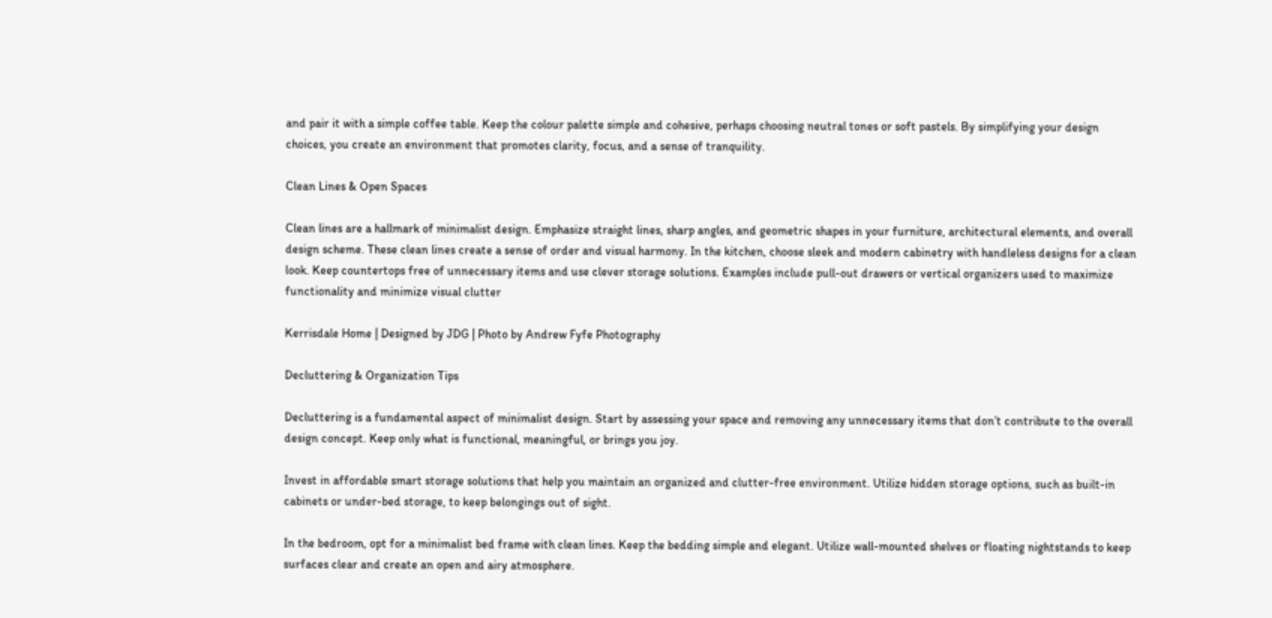and pair it with a simple coffee table. Keep the colour palette simple and cohesive, perhaps choosing neutral tones or soft pastels. By simplifying your design choices, you create an environment that promotes clarity, focus, and a sense of tranquility.

Clean Lines & Open Spaces

Clean lines are a hallmark of minimalist design. Emphasize straight lines, sharp angles, and geometric shapes in your furniture, architectural elements, and overall design scheme. These clean lines create a sense of order and visual harmony. In the kitchen, choose sleek and modern cabinetry with handleless designs for a clean look. Keep countertops free of unnecessary items and use clever storage solutions. Examples include pull-out drawers or vertical organizers used to maximize functionality and minimize visual clutter

Kerrisdale Home | Designed by JDG | Photo by Andrew Fyfe Photography

Decluttering & Organization Tips

Decluttering is a fundamental aspect of minimalist design. Start by assessing your space and removing any unnecessary items that don’t contribute to the overall design concept. Keep only what is functional, meaningful, or brings you joy.

Invest in affordable smart storage solutions that help you maintain an organized and clutter-free environment. Utilize hidden storage options, such as built-in cabinets or under-bed storage, to keep belongings out of sight.

In the bedroom, opt for a minimalist bed frame with clean lines. Keep the bedding simple and elegant. Utilize wall-mounted shelves or floating nightstands to keep surfaces clear and create an open and airy atmosphere.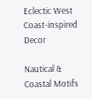Eclectic West Coast-inspired Decor

Nautical & Coastal Motifs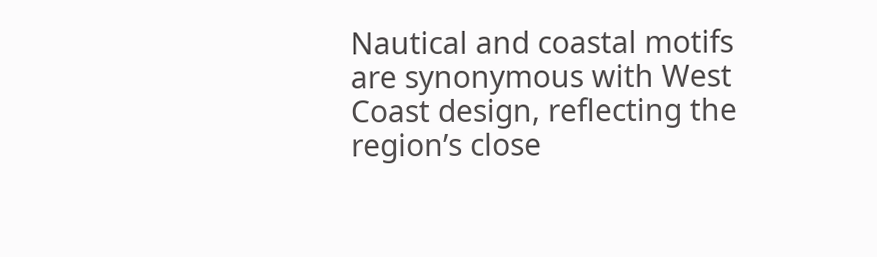Nautical and coastal motifs are synonymous with West Coast design, reflecting the region’s close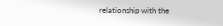relationship with the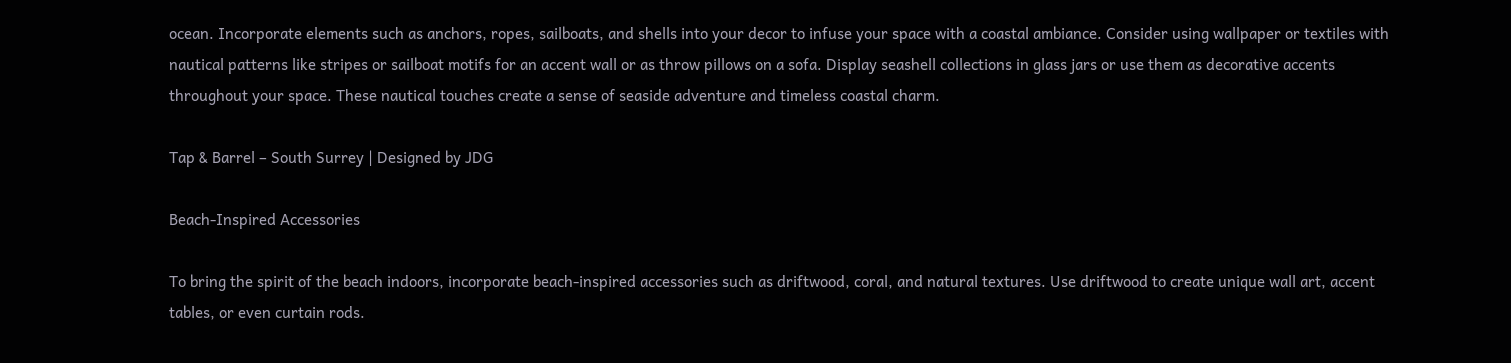ocean. Incorporate elements such as anchors, ropes, sailboats, and shells into your decor to infuse your space with a coastal ambiance. Consider using wallpaper or textiles with nautical patterns like stripes or sailboat motifs for an accent wall or as throw pillows on a sofa. Display seashell collections in glass jars or use them as decorative accents throughout your space. These nautical touches create a sense of seaside adventure and timeless coastal charm.

Tap & Barrel – South Surrey | Designed by JDG

Beach-Inspired Accessories

To bring the spirit of the beach indoors, incorporate beach-inspired accessories such as driftwood, coral, and natural textures. Use driftwood to create unique wall art, accent tables, or even curtain rods.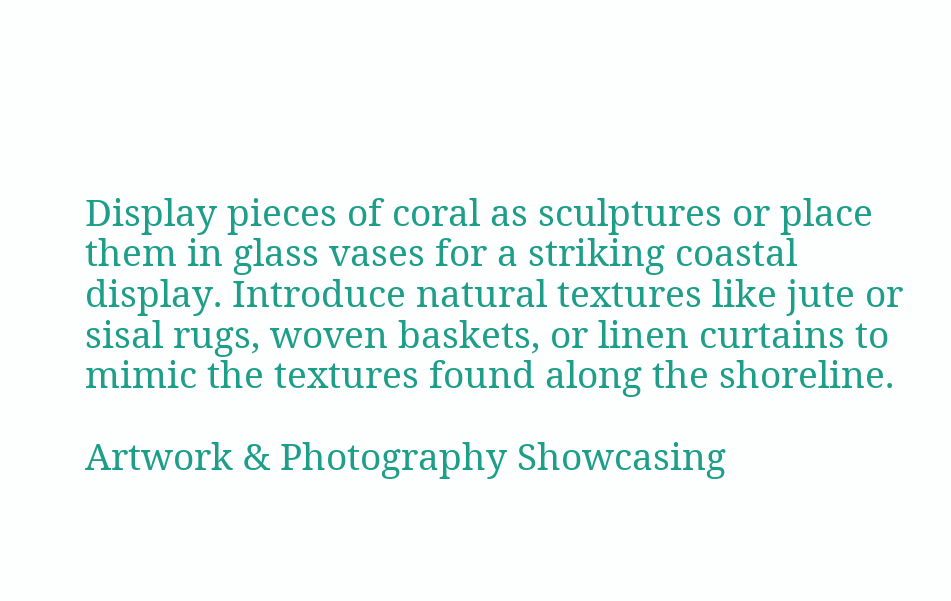Display pieces of coral as sculptures or place them in glass vases for a striking coastal display. Introduce natural textures like jute or sisal rugs, woven baskets, or linen curtains to mimic the textures found along the shoreline.

Artwork & Photography Showcasing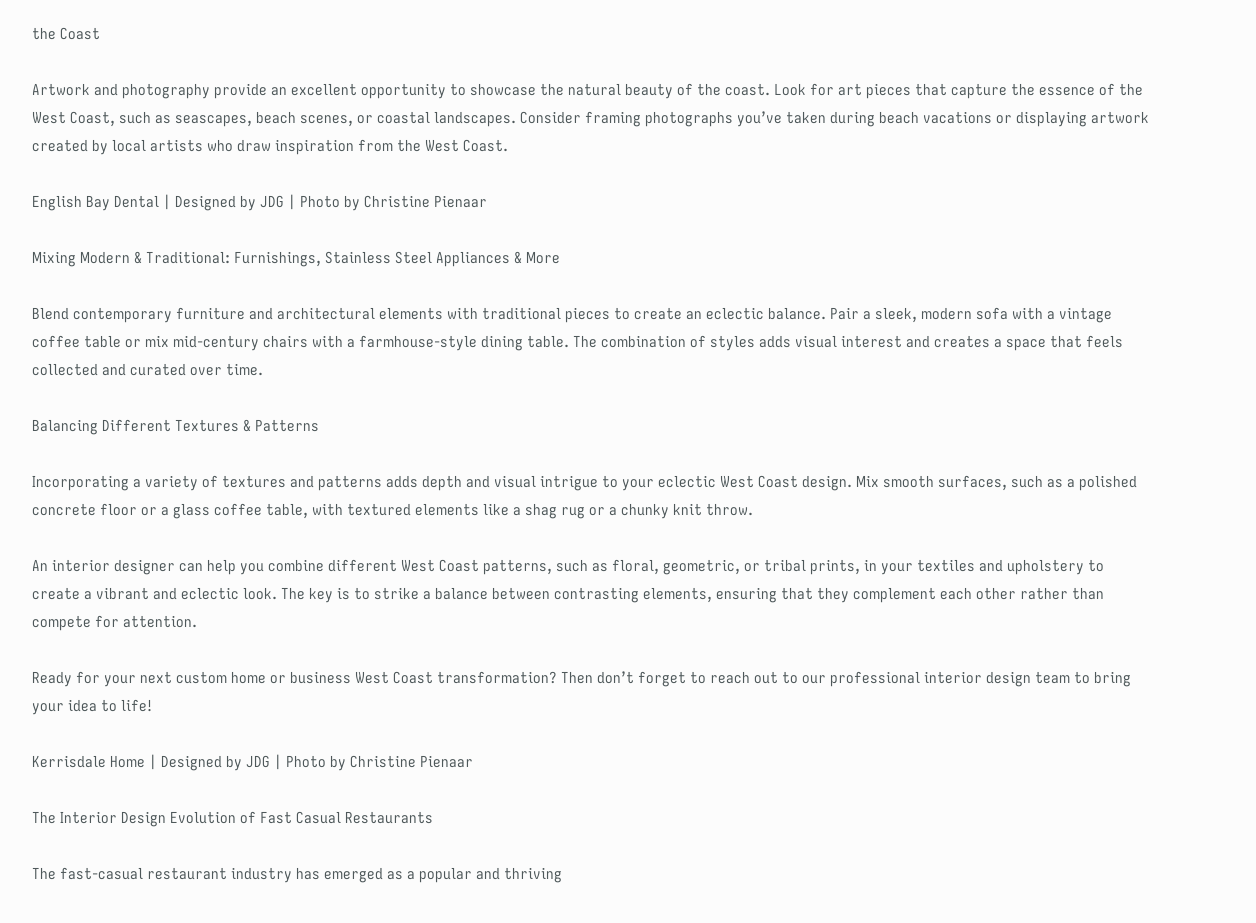the Coast

Artwork and photography provide an excellent opportunity to showcase the natural beauty of the coast. Look for art pieces that capture the essence of the West Coast, such as seascapes, beach scenes, or coastal landscapes. Consider framing photographs you’ve taken during beach vacations or displaying artwork created by local artists who draw inspiration from the West Coast.

English Bay Dental | Designed by JDG | Photo by Christine Pienaar

Mixing Modern & Traditional: Furnishings, Stainless Steel Appliances & More

Blend contemporary furniture and architectural elements with traditional pieces to create an eclectic balance. Pair a sleek, modern sofa with a vintage coffee table or mix mid-century chairs with a farmhouse-style dining table. The combination of styles adds visual interest and creates a space that feels collected and curated over time.

Balancing Different Textures & Patterns

Incorporating a variety of textures and patterns adds depth and visual intrigue to your eclectic West Coast design. Mix smooth surfaces, such as a polished concrete floor or a glass coffee table, with textured elements like a shag rug or a chunky knit throw.

An interior designer can help you combine different West Coast patterns, such as floral, geometric, or tribal prints, in your textiles and upholstery to create a vibrant and eclectic look. The key is to strike a balance between contrasting elements, ensuring that they complement each other rather than compete for attention.

Ready for your next custom home or business West Coast transformation? Then don’t forget to reach out to our professional interior design team to bring your idea to life!

Kerrisdale Home | Designed by JDG | Photo by Christine Pienaar

The Interior Design Evolution of Fast Casual Restaurants

The fast-casual restaurant industry has emerged as a popular and thriving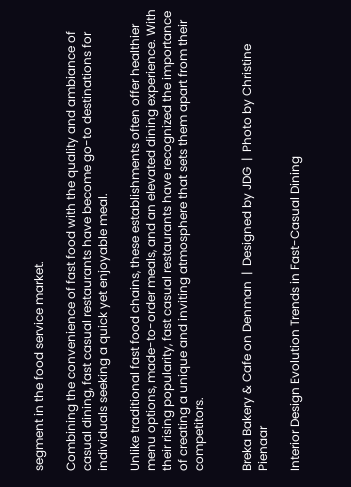segment in the food service market.

Combining the convenience of fast food with the quality and ambiance of casual dining, fast casual restaurants have become go-to destinations for individuals seeking a quick yet enjoyable meal.

Unlike traditional fast food chains, these establishments often offer healthier menu options, made-to-order meals, and an elevated dining experience. With their rising popularity, fast casual restaurants have recognized the importance of creating a unique and inviting atmosphere that sets them apart from their competitors.


Breka Bakery & Cafe on Denman  |  Designed by JDG  |  Photo by Christine Pienaar

Interior Design Evolution Trends in Fast-Casual Dining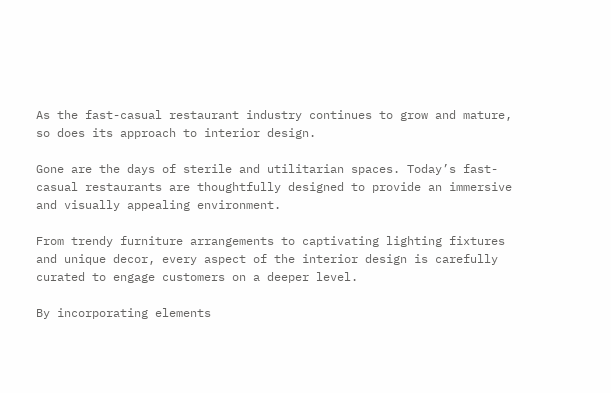As the fast-casual restaurant industry continues to grow and mature, so does its approach to interior design.

Gone are the days of sterile and utilitarian spaces. Today’s fast-casual restaurants are thoughtfully designed to provide an immersive and visually appealing environment.

From trendy furniture arrangements to captivating lighting fixtures and unique decor, every aspect of the interior design is carefully curated to engage customers on a deeper level.

By incorporating elements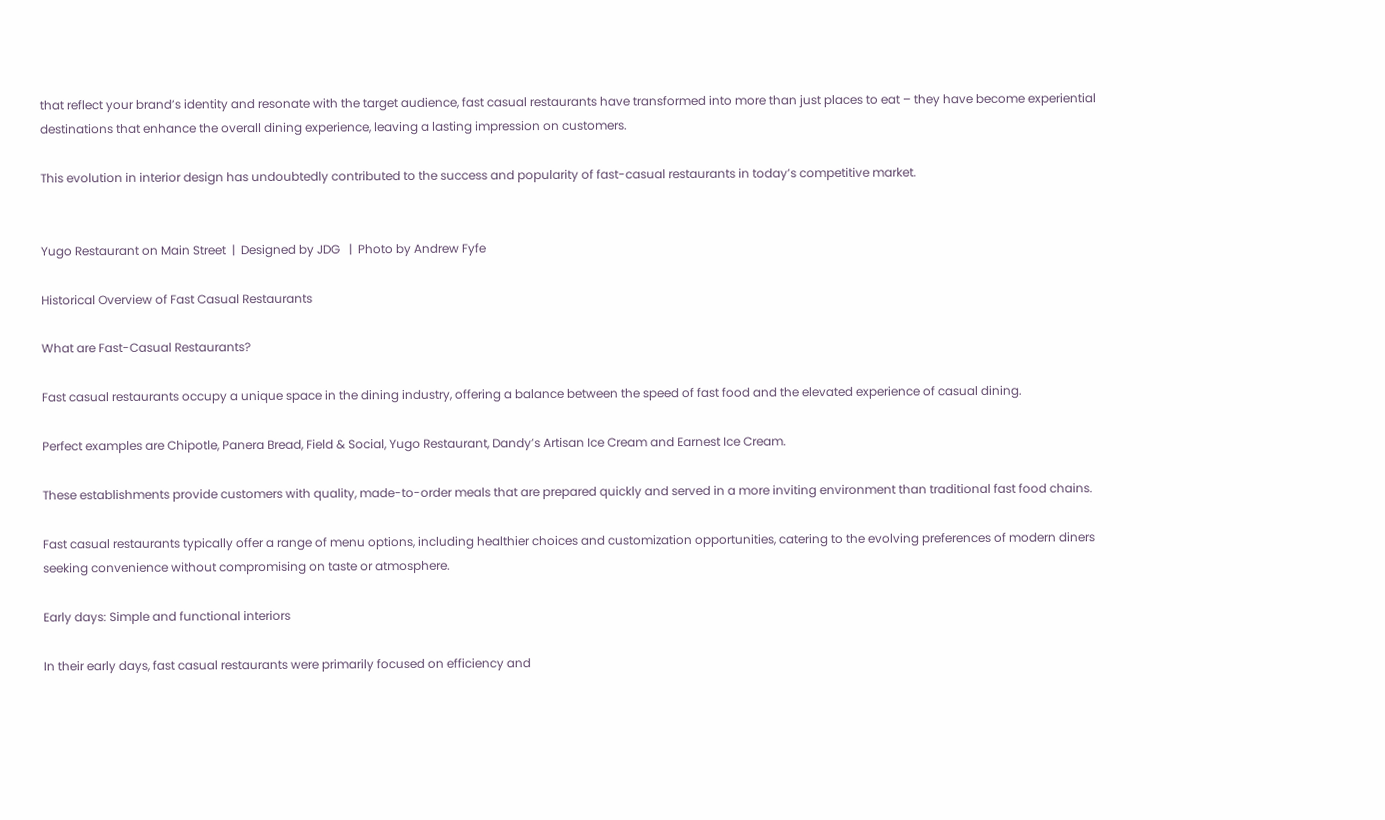that reflect your brand’s identity and resonate with the target audience, fast casual restaurants have transformed into more than just places to eat – they have become experiential destinations that enhance the overall dining experience, leaving a lasting impression on customers.

This evolution in interior design has undoubtedly contributed to the success and popularity of fast-casual restaurants in today’s competitive market.


Yugo Restaurant on Main Street  |  Designed by JDG   |  Photo by Andrew Fyfe

Historical Overview of Fast Casual Restaurants

What are Fast-Casual Restaurants?

Fast casual restaurants occupy a unique space in the dining industry, offering a balance between the speed of fast food and the elevated experience of casual dining.

Perfect examples are Chipotle, Panera Bread, Field & Social, Yugo Restaurant, Dandy’s Artisan Ice Cream and Earnest Ice Cream.

These establishments provide customers with quality, made-to-order meals that are prepared quickly and served in a more inviting environment than traditional fast food chains.

Fast casual restaurants typically offer a range of menu options, including healthier choices and customization opportunities, catering to the evolving preferences of modern diners seeking convenience without compromising on taste or atmosphere.

Early days: Simple and functional interiors

In their early days, fast casual restaurants were primarily focused on efficiency and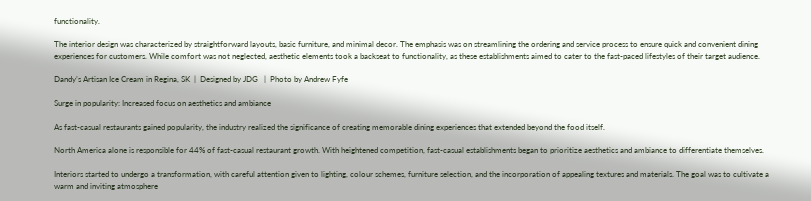functionality.

The interior design was characterized by straightforward layouts, basic furniture, and minimal decor. The emphasis was on streamlining the ordering and service process to ensure quick and convenient dining experiences for customers. While comfort was not neglected, aesthetic elements took a backseat to functionality, as these establishments aimed to cater to the fast-paced lifestyles of their target audience.

Dandy’s Artisan Ice Cream in Regina, SK  |  Designed by JDG   |  Photo by Andrew Fyfe

Surge in popularity: Increased focus on aesthetics and ambiance

As fast-casual restaurants gained popularity, the industry realized the significance of creating memorable dining experiences that extended beyond the food itself.

North America alone is responsible for 44% of fast-casual restaurant growth. With heightened competition, fast-casual establishments began to prioritize aesthetics and ambiance to differentiate themselves.

Interiors started to undergo a transformation, with careful attention given to lighting, colour schemes, furniture selection, and the incorporation of appealing textures and materials. The goal was to cultivate a warm and inviting atmosphere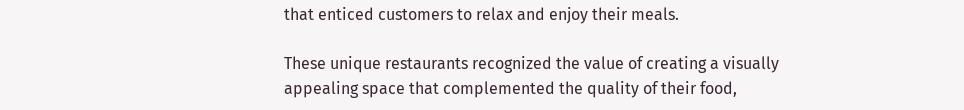that enticed customers to relax and enjoy their meals.

These unique restaurants recognized the value of creating a visually appealing space that complemented the quality of their food,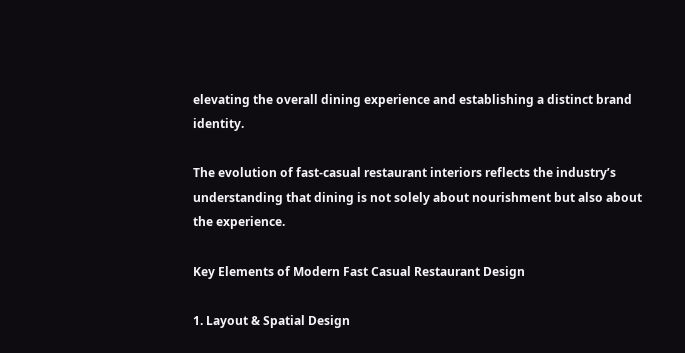elevating the overall dining experience and establishing a distinct brand identity.

The evolution of fast-casual restaurant interiors reflects the industry’s understanding that dining is not solely about nourishment but also about the experience.

Key Elements of Modern Fast Casual Restaurant Design

1. Layout & Spatial Design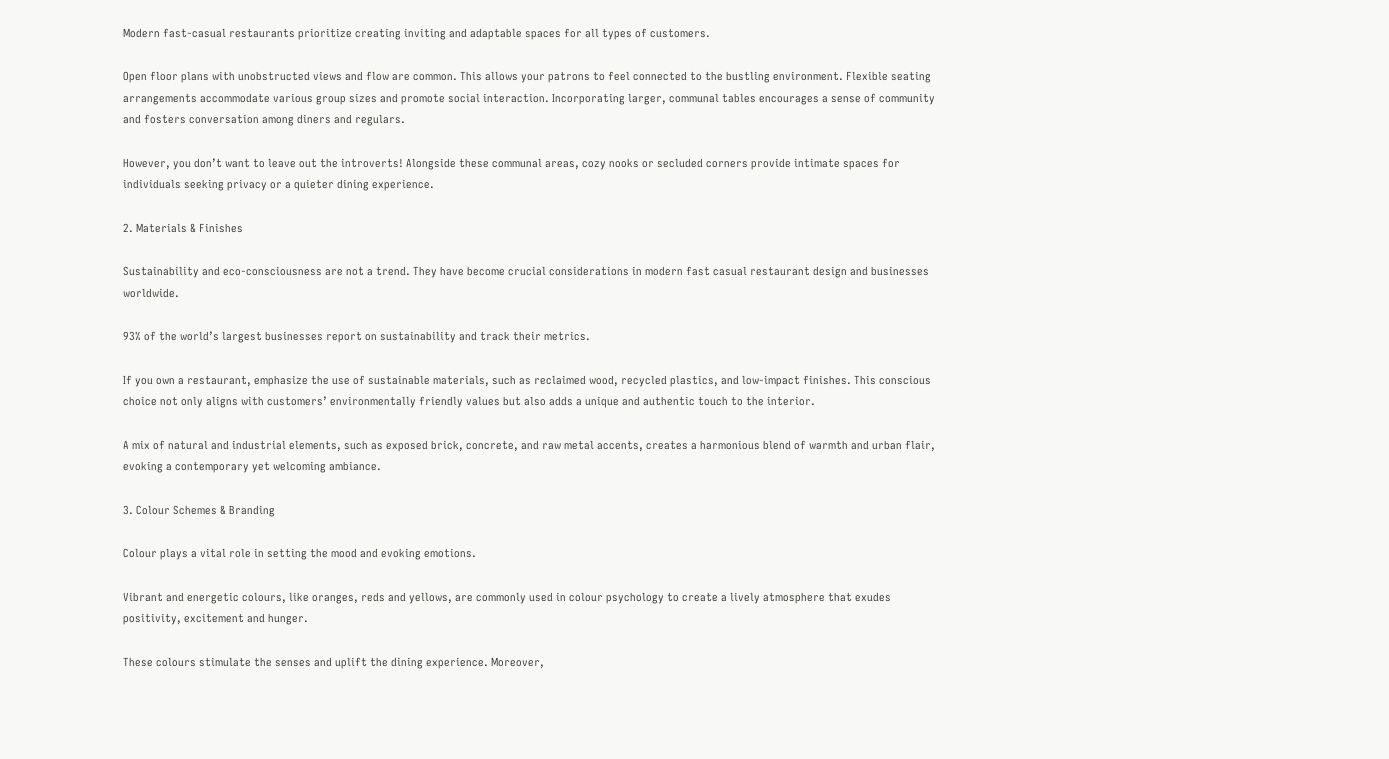Modern fast-casual restaurants prioritize creating inviting and adaptable spaces for all types of customers.

Open floor plans with unobstructed views and flow are common. This allows your patrons to feel connected to the bustling environment. Flexible seating arrangements accommodate various group sizes and promote social interaction. Incorporating larger, communal tables encourages a sense of community and fosters conversation among diners and regulars.

However, you don’t want to leave out the introverts! Alongside these communal areas, cozy nooks or secluded corners provide intimate spaces for individuals seeking privacy or a quieter dining experience.

2. Materials & Finishes

Sustainability and eco-consciousness are not a trend. They have become crucial considerations in modern fast casual restaurant design and businesses worldwide.

93% of the world’s largest businesses report on sustainability and track their metrics.

If you own a restaurant, emphasize the use of sustainable materials, such as reclaimed wood, recycled plastics, and low-impact finishes. This conscious choice not only aligns with customers’ environmentally friendly values but also adds a unique and authentic touch to the interior.

A mix of natural and industrial elements, such as exposed brick, concrete, and raw metal accents, creates a harmonious blend of warmth and urban flair, evoking a contemporary yet welcoming ambiance.

3. Colour Schemes & Branding

Colour plays a vital role in setting the mood and evoking emotions.

Vibrant and energetic colours, like oranges, reds and yellows, are commonly used in colour psychology to create a lively atmosphere that exudes positivity, excitement and hunger.

These colours stimulate the senses and uplift the dining experience. Moreover,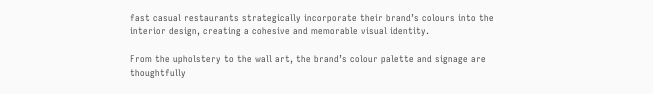fast casual restaurants strategically incorporate their brand’s colours into the interior design, creating a cohesive and memorable visual identity.

From the upholstery to the wall art, the brand’s colour palette and signage are thoughtfully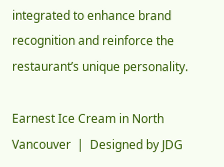integrated to enhance brand recognition and reinforce the restaurant’s unique personality.

Earnest Ice Cream in North Vancouver  |  Designed by JDG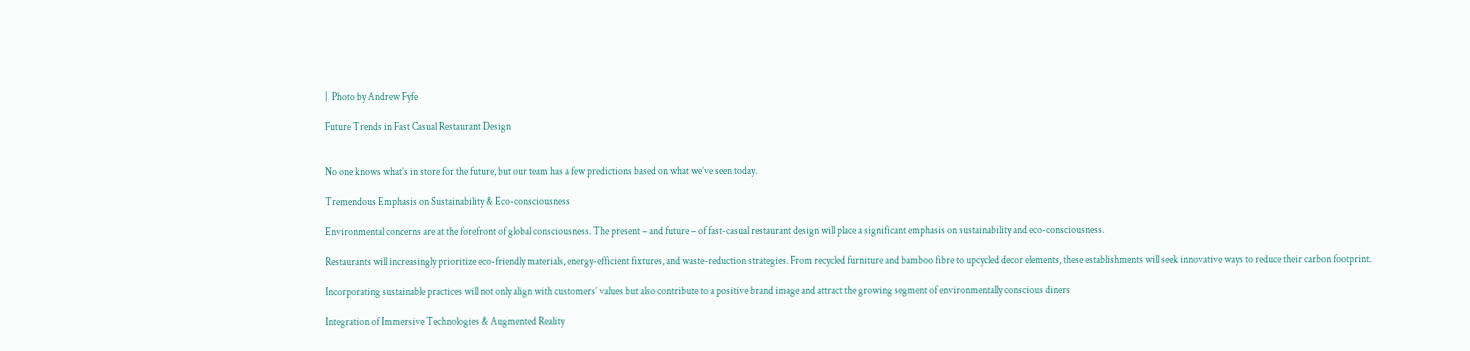|  Photo by Andrew Fyfe

Future Trends in Fast Casual Restaurant Design


No one knows what’s in store for the future, but our team has a few predictions based on what we’ve seen today.

Tremendous Emphasis on Sustainability & Eco-consciousness

Environmental concerns are at the forefront of global consciousness. The present – and future – of fast-casual restaurant design will place a significant emphasis on sustainability and eco-consciousness.

Restaurants will increasingly prioritize eco-friendly materials, energy-efficient fixtures, and waste-reduction strategies. From recycled furniture and bamboo fibre to upcycled decor elements, these establishments will seek innovative ways to reduce their carbon footprint.

Incorporating sustainable practices will not only align with customers’ values but also contribute to a positive brand image and attract the growing segment of environmentally conscious diners

Integration of Immersive Technologies & Augmented Reality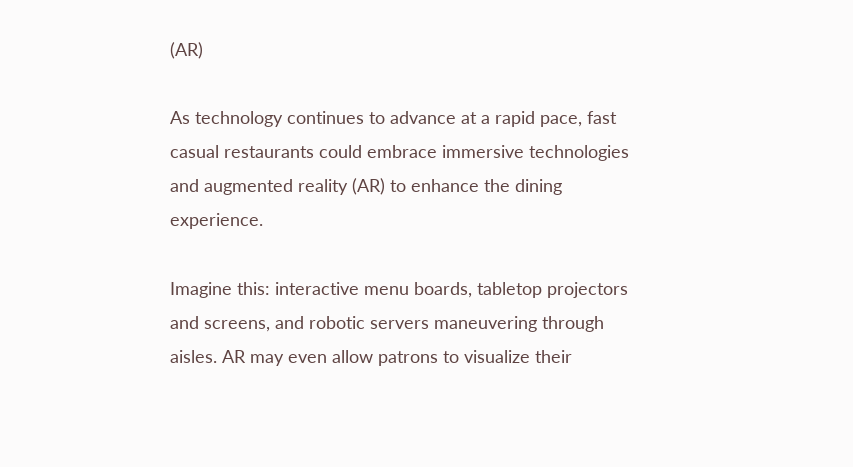(AR)

As technology continues to advance at a rapid pace, fast casual restaurants could embrace immersive technologies and augmented reality (AR) to enhance the dining experience.

Imagine this: interactive menu boards, tabletop projectors and screens, and robotic servers maneuvering through aisles. AR may even allow patrons to visualize their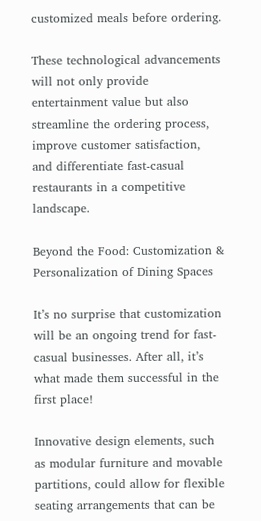customized meals before ordering.

These technological advancements will not only provide entertainment value but also streamline the ordering process, improve customer satisfaction, and differentiate fast-casual restaurants in a competitive landscape.

Beyond the Food: Customization & Personalization of Dining Spaces

It’s no surprise that customization will be an ongoing trend for fast-casual businesses. After all, it’s what made them successful in the first place!

Innovative design elements, such as modular furniture and movable partitions, could allow for flexible seating arrangements that can be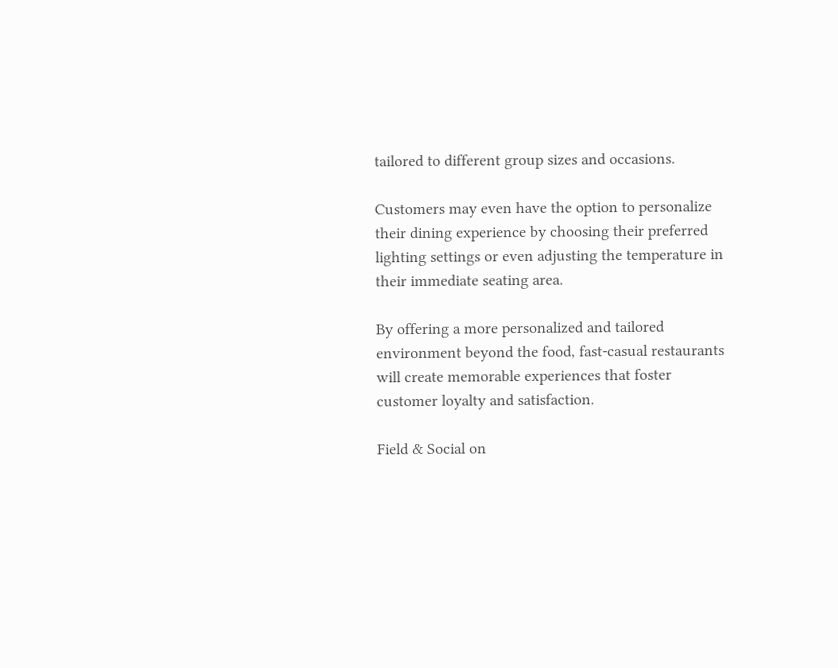tailored to different group sizes and occasions.

Customers may even have the option to personalize their dining experience by choosing their preferred lighting settings or even adjusting the temperature in their immediate seating area.

By offering a more personalized and tailored environment beyond the food, fast-casual restaurants will create memorable experiences that foster customer loyalty and satisfaction.

Field & Social on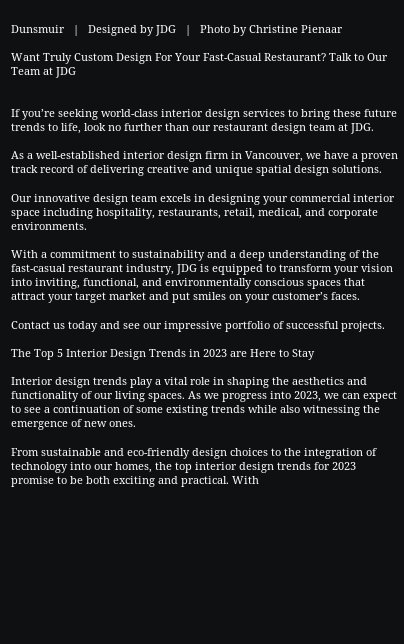Dunsmuir   |   Designed by JDG   |   Photo by Christine Pienaar

Want Truly Custom Design For Your Fast-Casual Restaurant? Talk to Our Team at JDG


If you’re seeking world-class interior design services to bring these future trends to life, look no further than our restaurant design team at JDG.

As a well-established interior design firm in Vancouver, we have a proven track record of delivering creative and unique spatial design solutions.

Our innovative design team excels in designing your commercial interior space including hospitality, restaurants, retail, medical, and corporate environments.

With a commitment to sustainability and a deep understanding of the fast-casual restaurant industry, JDG is equipped to transform your vision into inviting, functional, and environmentally conscious spaces that attract your target market and put smiles on your customer’s faces.

Contact us today and see our impressive portfolio of successful projects.

The Top 5 Interior Design Trends in 2023 are Here to Stay

Interior design trends play a vital role in shaping the aesthetics and functionality of our living spaces. As we progress into 2023, we can expect to see a continuation of some existing trends while also witnessing the emergence of new ones.

From sustainable and eco-friendly design choices to the integration of technology into our homes, the top interior design trends for 2023 promise to be both exciting and practical. With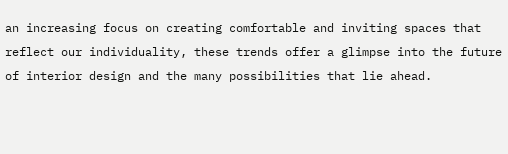an increasing focus on creating comfortable and inviting spaces that reflect our individuality, these trends offer a glimpse into the future of interior design and the many possibilities that lie ahead.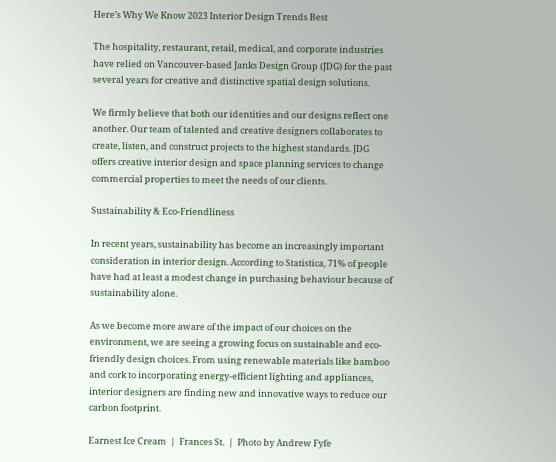Here’s Why We Know 2023 Interior Design Trends Best

The hospitality, restaurant, retail, medical, and corporate industries have relied on Vancouver-based Janks Design Group (JDG) for the past several years for creative and distinctive spatial design solutions.

We firmly believe that both our identities and our designs reflect one another. Our team of talented and creative designers collaborates to create, listen, and construct projects to the highest standards. JDG offers creative interior design and space planning services to change commercial properties to meet the needs of our clients.

Sustainability & Eco-Friendliness

In recent years, sustainability has become an increasingly important consideration in interior design. According to Statistica, 71% of people have had at least a modest change in purchasing behaviour because of sustainability alone.

As we become more aware of the impact of our choices on the environment, we are seeing a growing focus on sustainable and eco-friendly design choices. From using renewable materials like bamboo and cork to incorporating energy-efficient lighting and appliances, interior designers are finding new and innovative ways to reduce our carbon footprint.

Earnest Ice Cream  |  Frances St.  |  Photo by Andrew Fyfe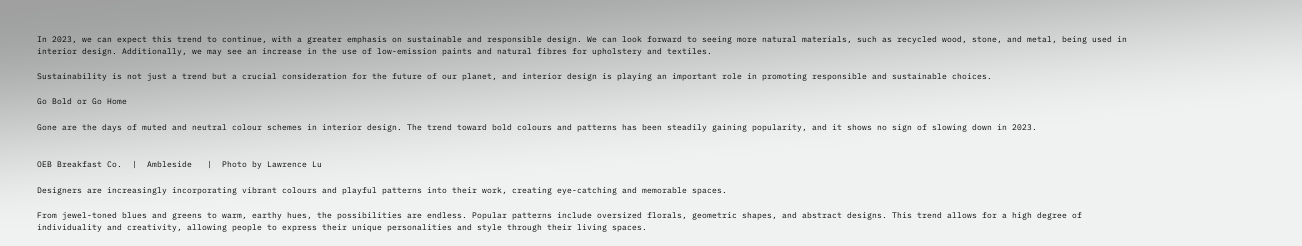In 2023, we can expect this trend to continue, with a greater emphasis on sustainable and responsible design. We can look forward to seeing more natural materials, such as recycled wood, stone, and metal, being used in interior design. Additionally, we may see an increase in the use of low-emission paints and natural fibres for upholstery and textiles.

Sustainability is not just a trend but a crucial consideration for the future of our planet, and interior design is playing an important role in promoting responsible and sustainable choices.

Go Bold or Go Home

Gone are the days of muted and neutral colour schemes in interior design. The trend toward bold colours and patterns has been steadily gaining popularity, and it shows no sign of slowing down in 2023.


OEB Breakfast Co.  |  Ambleside   |  Photo by Lawrence Lu

Designers are increasingly incorporating vibrant colours and playful patterns into their work, creating eye-catching and memorable spaces.

From jewel-toned blues and greens to warm, earthy hues, the possibilities are endless. Popular patterns include oversized florals, geometric shapes, and abstract designs. This trend allows for a high degree of individuality and creativity, allowing people to express their unique personalities and style through their living spaces.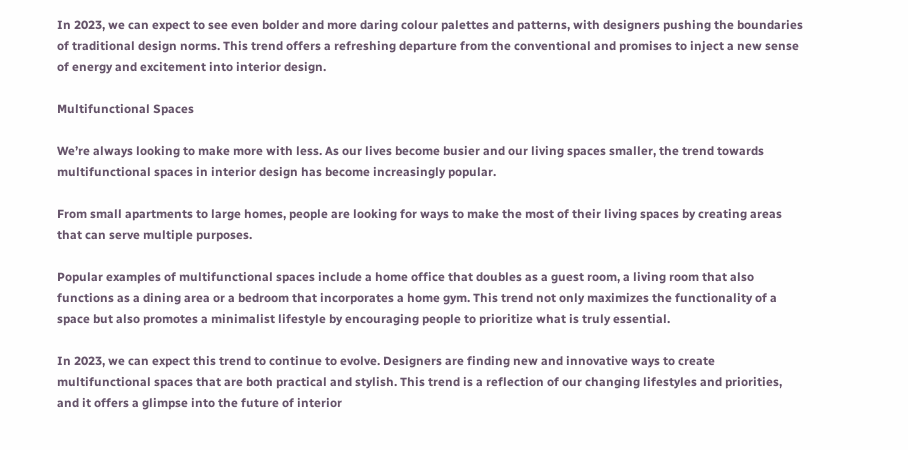In 2023, we can expect to see even bolder and more daring colour palettes and patterns, with designers pushing the boundaries of traditional design norms. This trend offers a refreshing departure from the conventional and promises to inject a new sense of energy and excitement into interior design.

Multifunctional Spaces

We’re always looking to make more with less. As our lives become busier and our living spaces smaller, the trend towards multifunctional spaces in interior design has become increasingly popular.

From small apartments to large homes, people are looking for ways to make the most of their living spaces by creating areas that can serve multiple purposes.

Popular examples of multifunctional spaces include a home office that doubles as a guest room, a living room that also functions as a dining area or a bedroom that incorporates a home gym. This trend not only maximizes the functionality of a space but also promotes a minimalist lifestyle by encouraging people to prioritize what is truly essential.

In 2023, we can expect this trend to continue to evolve. Designers are finding new and innovative ways to create multifunctional spaces that are both practical and stylish. This trend is a reflection of our changing lifestyles and priorities, and it offers a glimpse into the future of interior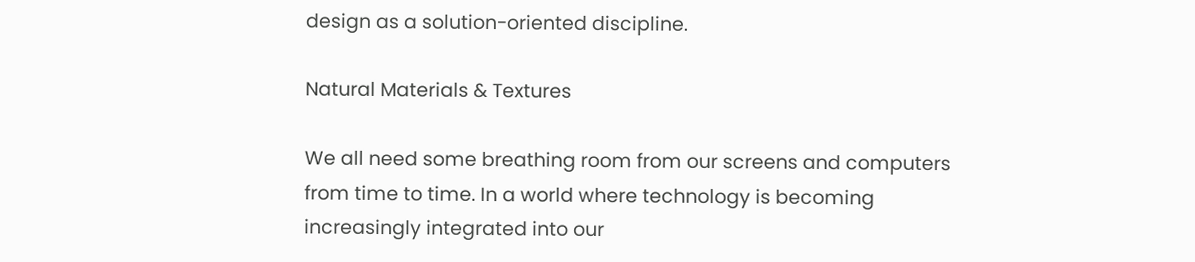design as a solution-oriented discipline.

Natural Materials & Textures

We all need some breathing room from our screens and computers from time to time. In a world where technology is becoming increasingly integrated into our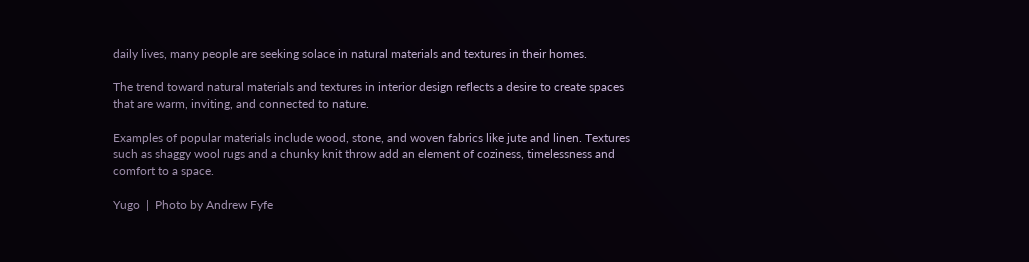daily lives, many people are seeking solace in natural materials and textures in their homes.

The trend toward natural materials and textures in interior design reflects a desire to create spaces that are warm, inviting, and connected to nature.

Examples of popular materials include wood, stone, and woven fabrics like jute and linen. Textures such as shaggy wool rugs and a chunky knit throw add an element of coziness, timelessness and comfort to a space.

Yugo  |  Photo by Andrew Fyfe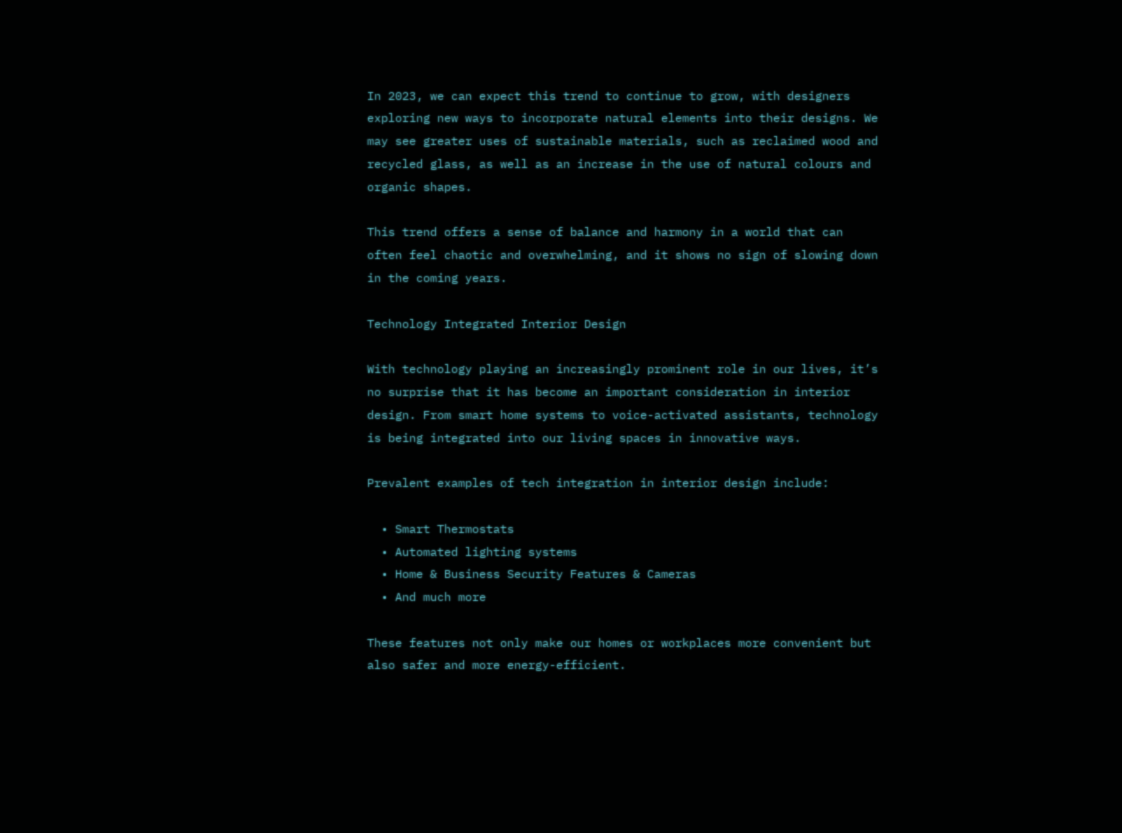In 2023, we can expect this trend to continue to grow, with designers exploring new ways to incorporate natural elements into their designs. We may see greater uses of sustainable materials, such as reclaimed wood and recycled glass, as well as an increase in the use of natural colours and organic shapes.

This trend offers a sense of balance and harmony in a world that can often feel chaotic and overwhelming, and it shows no sign of slowing down in the coming years.

Technology Integrated Interior Design

With technology playing an increasingly prominent role in our lives, it’s no surprise that it has become an important consideration in interior design. From smart home systems to voice-activated assistants, technology is being integrated into our living spaces in innovative ways.

Prevalent examples of tech integration in interior design include:

  • Smart Thermostats
  • Automated lighting systems
  • Home & Business Security Features & Cameras
  • And much more

These features not only make our homes or workplaces more convenient but also safer and more energy-efficient.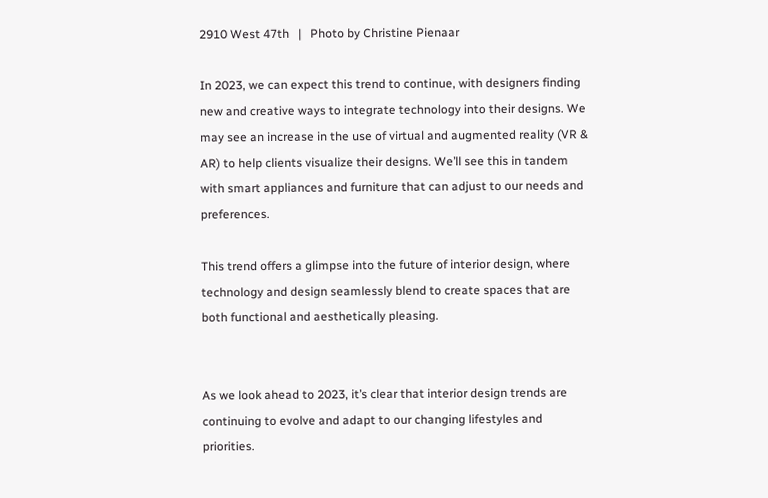2910 West 47th   |   Photo by Christine Pienaar

In 2023, we can expect this trend to continue, with designers finding new and creative ways to integrate technology into their designs. We may see an increase in the use of virtual and augmented reality (VR & AR) to help clients visualize their designs. We’ll see this in tandem with smart appliances and furniture that can adjust to our needs and preferences.

This trend offers a glimpse into the future of interior design, where technology and design seamlessly blend to create spaces that are both functional and aesthetically pleasing.


As we look ahead to 2023, it’s clear that interior design trends are continuing to evolve and adapt to our changing lifestyles and priorities.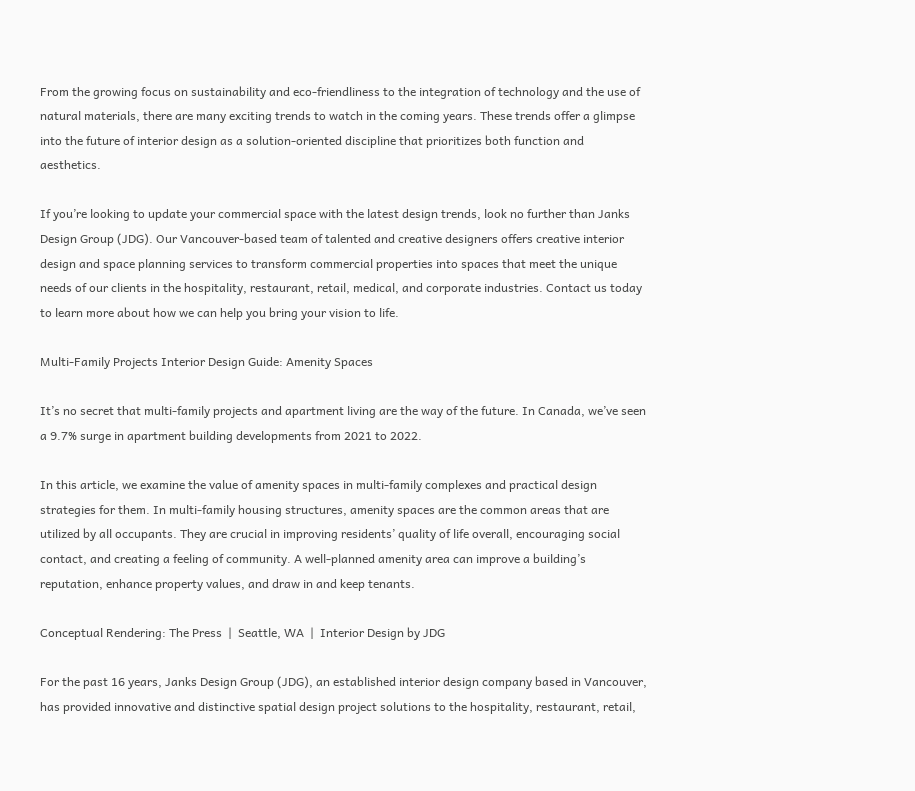From the growing focus on sustainability and eco-friendliness to the integration of technology and the use of natural materials, there are many exciting trends to watch in the coming years. These trends offer a glimpse into the future of interior design as a solution-oriented discipline that prioritizes both function and aesthetics.

If you’re looking to update your commercial space with the latest design trends, look no further than Janks Design Group (JDG). Our Vancouver-based team of talented and creative designers offers creative interior design and space planning services to transform commercial properties into spaces that meet the unique needs of our clients in the hospitality, restaurant, retail, medical, and corporate industries. Contact us today to learn more about how we can help you bring your vision to life.

Multi-Family Projects Interior Design Guide: Amenity Spaces

It’s no secret that multi-family projects and apartment living are the way of the future. In Canada, we’ve seen a 9.7% surge in apartment building developments from 2021 to 2022.

In this article, we examine the value of amenity spaces in multi-family complexes and practical design strategies for them. In multi-family housing structures, amenity spaces are the common areas that are utilized by all occupants. They are crucial in improving residents’ quality of life overall, encouraging social contact, and creating a feeling of community. A well-planned amenity area can improve a building’s reputation, enhance property values, and draw in and keep tenants.

Conceptual Rendering: The Press  |  Seattle, WA  |  Interior Design by JDG

For the past 16 years, Janks Design Group (JDG), an established interior design company based in Vancouver, has provided innovative and distinctive spatial design project solutions to the hospitality, restaurant, retail,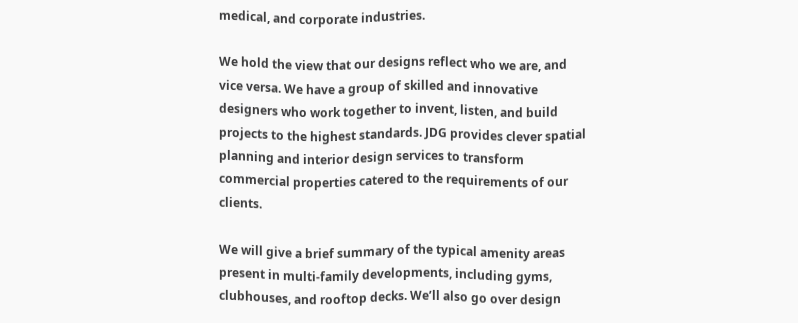medical, and corporate industries.

We hold the view that our designs reflect who we are, and vice versa. We have a group of skilled and innovative designers who work together to invent, listen, and build projects to the highest standards. JDG provides clever spatial planning and interior design services to transform commercial properties catered to the requirements of our clients.

We will give a brief summary of the typical amenity areas present in multi-family developments, including gyms, clubhouses, and rooftop decks. We’ll also go over design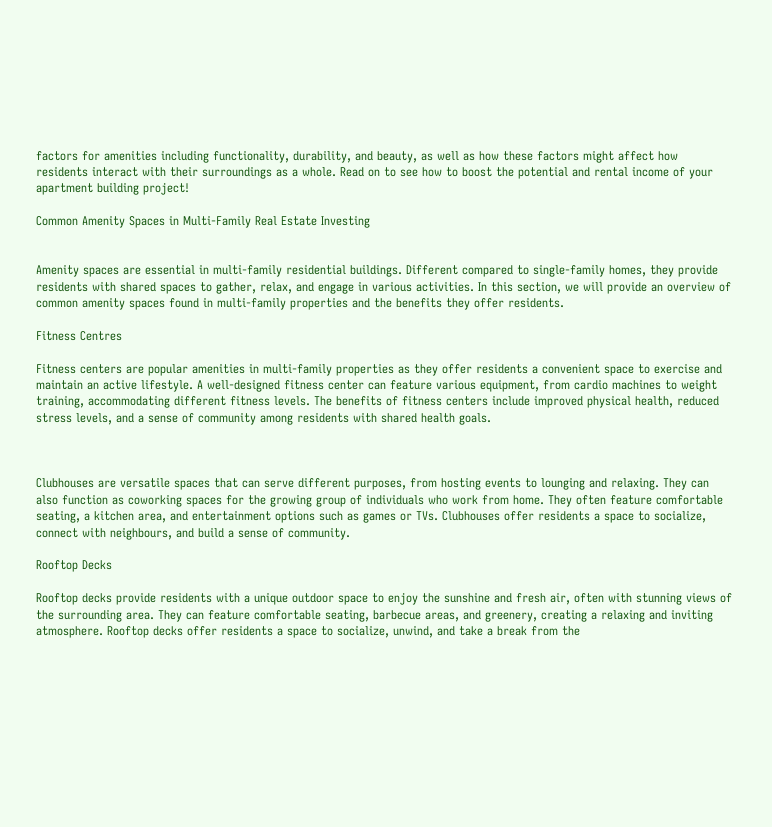factors for amenities including functionality, durability, and beauty, as well as how these factors might affect how residents interact with their surroundings as a whole. Read on to see how to boost the potential and rental income of your apartment building project!

Common Amenity Spaces in Multi-Family Real Estate Investing


Amenity spaces are essential in multi-family residential buildings. Different compared to single-family homes, they provide residents with shared spaces to gather, relax, and engage in various activities. In this section, we will provide an overview of common amenity spaces found in multi-family properties and the benefits they offer residents.

Fitness Centres

Fitness centers are popular amenities in multi-family properties as they offer residents a convenient space to exercise and maintain an active lifestyle. A well-designed fitness center can feature various equipment, from cardio machines to weight training, accommodating different fitness levels. The benefits of fitness centers include improved physical health, reduced stress levels, and a sense of community among residents with shared health goals.



Clubhouses are versatile spaces that can serve different purposes, from hosting events to lounging and relaxing. They can also function as coworking spaces for the growing group of individuals who work from home. They often feature comfortable seating, a kitchen area, and entertainment options such as games or TVs. Clubhouses offer residents a space to socialize, connect with neighbours, and build a sense of community.

Rooftop Decks

Rooftop decks provide residents with a unique outdoor space to enjoy the sunshine and fresh air, often with stunning views of the surrounding area. They can feature comfortable seating, barbecue areas, and greenery, creating a relaxing and inviting atmosphere. Rooftop decks offer residents a space to socialize, unwind, and take a break from the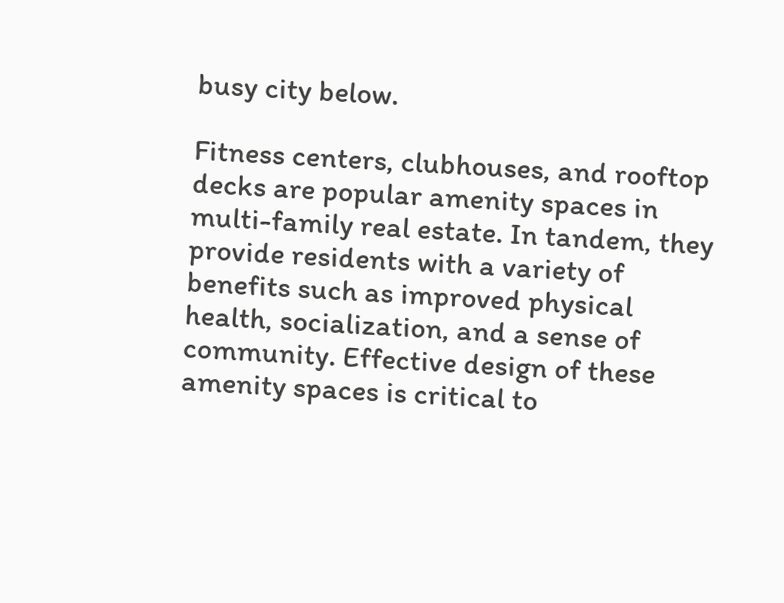busy city below.

Fitness centers, clubhouses, and rooftop decks are popular amenity spaces in multi-family real estate. In tandem, they provide residents with a variety of benefits such as improved physical health, socialization, and a sense of community. Effective design of these amenity spaces is critical to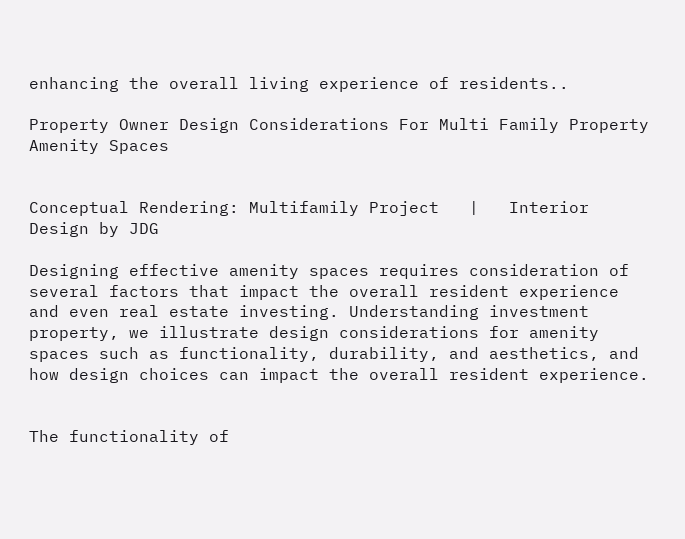enhancing the overall living experience of residents..

Property Owner Design Considerations For Multi Family Property Amenity Spaces


Conceptual Rendering: Multifamily Project   |   Interior Design by JDG

Designing effective amenity spaces requires consideration of several factors that impact the overall resident experience and even real estate investing. Understanding investment property, we illustrate design considerations for amenity spaces such as functionality, durability, and aesthetics, and how design choices can impact the overall resident experience.


The functionality of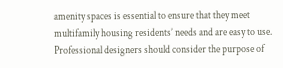amenity spaces is essential to ensure that they meet multifamily housing residents’ needs and are easy to use. Professional designers should consider the purpose of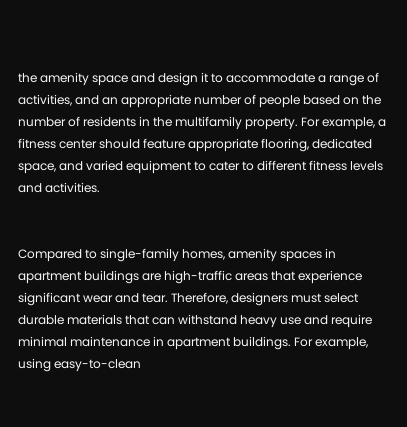the amenity space and design it to accommodate a range of activities, and an appropriate number of people based on the number of residents in the multifamily property. For example, a fitness center should feature appropriate flooring, dedicated space, and varied equipment to cater to different fitness levels and activities.


Compared to single-family homes, amenity spaces in apartment buildings are high-traffic areas that experience significant wear and tear. Therefore, designers must select durable materials that can withstand heavy use and require minimal maintenance in apartment buildings. For example, using easy-to-clean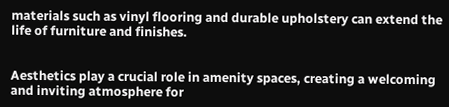materials such as vinyl flooring and durable upholstery can extend the life of furniture and finishes.


Aesthetics play a crucial role in amenity spaces, creating a welcoming and inviting atmosphere for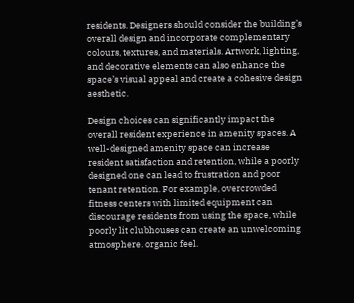residents. Designers should consider the building’s overall design and incorporate complementary colours, textures, and materials. Artwork, lighting, and decorative elements can also enhance the space’s visual appeal and create a cohesive design aesthetic.

Design choices can significantly impact the overall resident experience in amenity spaces. A well-designed amenity space can increase resident satisfaction and retention, while a poorly designed one can lead to frustration and poor tenant retention. For example, overcrowded fitness centers with limited equipment can discourage residents from using the space, while poorly lit clubhouses can create an unwelcoming atmosphere. organic feel.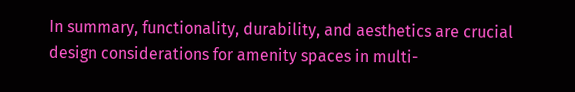In summary, functionality, durability, and aesthetics are crucial design considerations for amenity spaces in multi-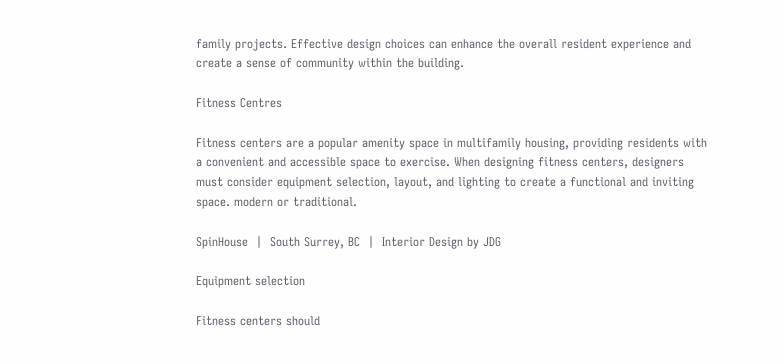family projects. Effective design choices can enhance the overall resident experience and create a sense of community within the building.

Fitness Centres

Fitness centers are a popular amenity space in multifamily housing, providing residents with a convenient and accessible space to exercise. When designing fitness centers, designers must consider equipment selection, layout, and lighting to create a functional and inviting space. modern or traditional.

SpinHouse  |  South Surrey, BC  |  Interior Design by JDG

Equipment selection

Fitness centers should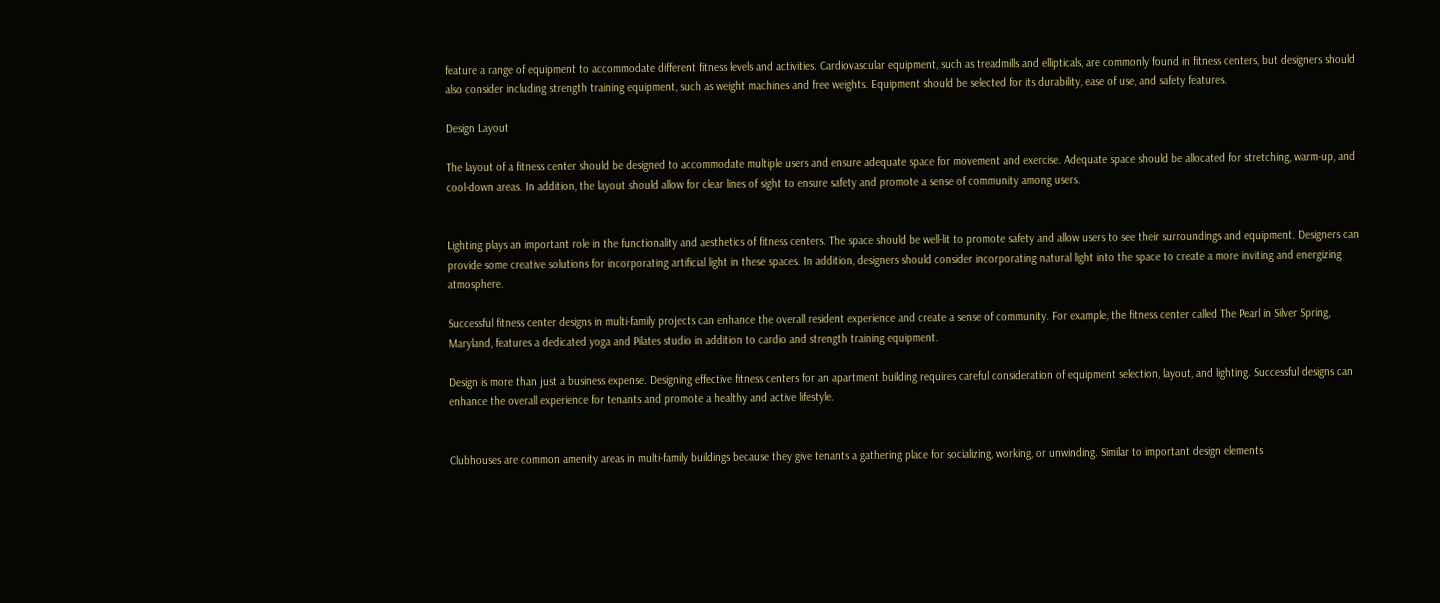feature a range of equipment to accommodate different fitness levels and activities. Cardiovascular equipment, such as treadmills and ellipticals, are commonly found in fitness centers, but designers should also consider including strength training equipment, such as weight machines and free weights. Equipment should be selected for its durability, ease of use, and safety features.

Design Layout

The layout of a fitness center should be designed to accommodate multiple users and ensure adequate space for movement and exercise. Adequate space should be allocated for stretching, warm-up, and cool-down areas. In addition, the layout should allow for clear lines of sight to ensure safety and promote a sense of community among users.


Lighting plays an important role in the functionality and aesthetics of fitness centers. The space should be well-lit to promote safety and allow users to see their surroundings and equipment. Designers can provide some creative solutions for incorporating artificial light in these spaces. In addition, designers should consider incorporating natural light into the space to create a more inviting and energizing atmosphere.

Successful fitness center designs in multi-family projects can enhance the overall resident experience and create a sense of community. For example, the fitness center called The Pearl in Silver Spring, Maryland, features a dedicated yoga and Pilates studio in addition to cardio and strength training equipment.

Design is more than just a business expense. Designing effective fitness centers for an apartment building requires careful consideration of equipment selection, layout, and lighting. Successful designs can enhance the overall experience for tenants and promote a healthy and active lifestyle.


Clubhouses are common amenity areas in multi-family buildings because they give tenants a gathering place for socializing, working, or unwinding. Similar to important design elements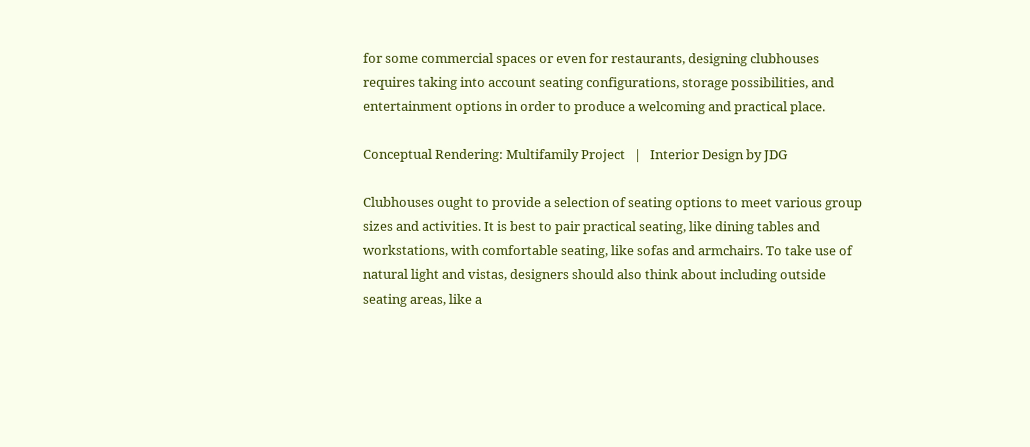for some commercial spaces or even for restaurants, designing clubhouses requires taking into account seating configurations, storage possibilities, and entertainment options in order to produce a welcoming and practical place.

Conceptual Rendering: Multifamily Project   |   Interior Design by JDG

Clubhouses ought to provide a selection of seating options to meet various group sizes and activities. It is best to pair practical seating, like dining tables and workstations, with comfortable seating, like sofas and armchairs. To take use of natural light and vistas, designers should also think about including outside seating areas, like a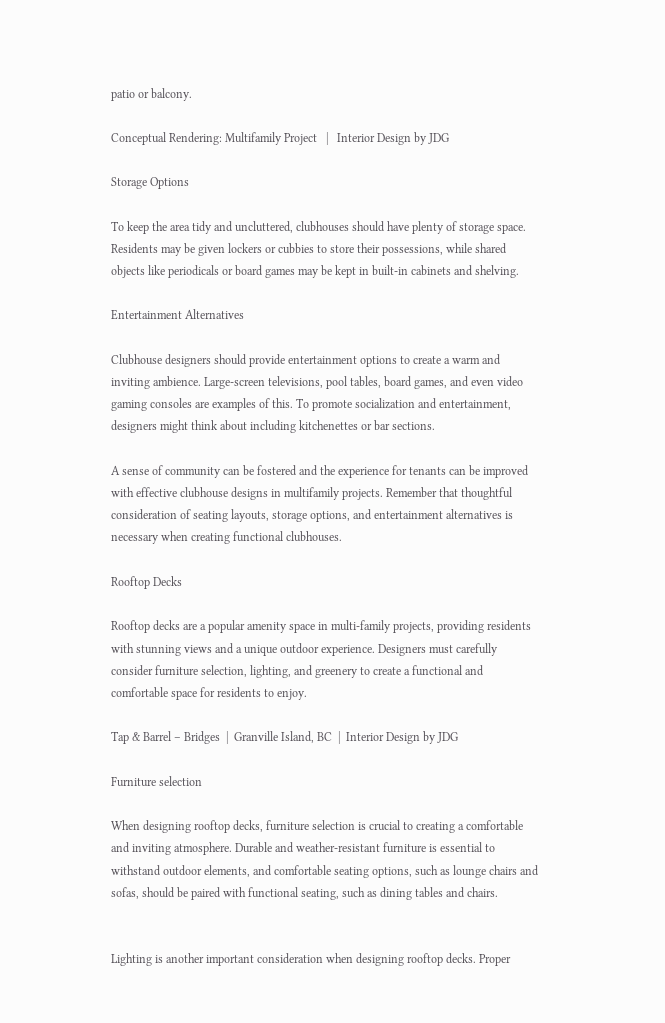patio or balcony.

Conceptual Rendering: Multifamily Project   |   Interior Design by JDG

Storage Options

To keep the area tidy and uncluttered, clubhouses should have plenty of storage space. Residents may be given lockers or cubbies to store their possessions, while shared objects like periodicals or board games may be kept in built-in cabinets and shelving.

Entertainment Alternatives

Clubhouse designers should provide entertainment options to create a warm and inviting ambience. Large-screen televisions, pool tables, board games, and even video gaming consoles are examples of this. To promote socialization and entertainment, designers might think about including kitchenettes or bar sections.

A sense of community can be fostered and the experience for tenants can be improved with effective clubhouse designs in multifamily projects. Remember that thoughtful consideration of seating layouts, storage options, and entertainment alternatives is necessary when creating functional clubhouses.

Rooftop Decks

Rooftop decks are a popular amenity space in multi-family projects, providing residents with stunning views and a unique outdoor experience. Designers must carefully consider furniture selection, lighting, and greenery to create a functional and comfortable space for residents to enjoy.

Tap & Barrel – Bridges  |  Granville Island, BC  |  Interior Design by JDG

Furniture selection

When designing rooftop decks, furniture selection is crucial to creating a comfortable and inviting atmosphere. Durable and weather-resistant furniture is essential to withstand outdoor elements, and comfortable seating options, such as lounge chairs and sofas, should be paired with functional seating, such as dining tables and chairs.


Lighting is another important consideration when designing rooftop decks. Proper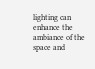lighting can enhance the ambiance of the space and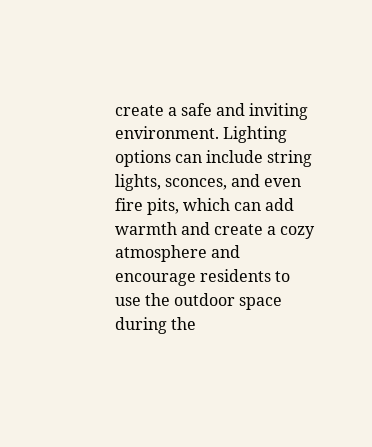create a safe and inviting environment. Lighting options can include string lights, sconces, and even fire pits, which can add warmth and create a cozy atmosphere and encourage residents to use the outdoor space during the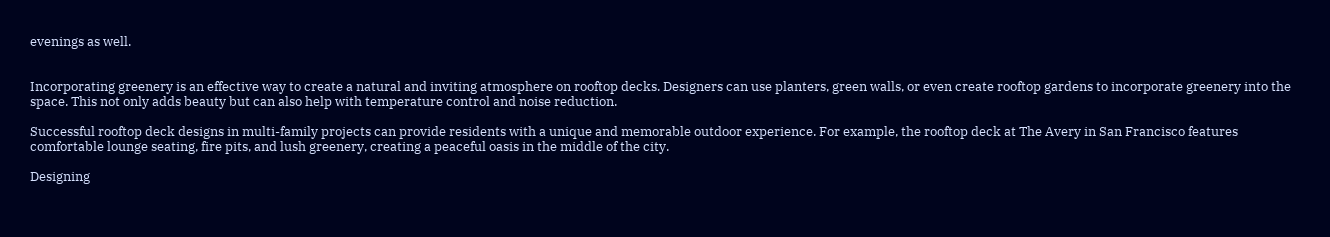evenings as well.


Incorporating greenery is an effective way to create a natural and inviting atmosphere on rooftop decks. Designers can use planters, green walls, or even create rooftop gardens to incorporate greenery into the space. This not only adds beauty but can also help with temperature control and noise reduction.

Successful rooftop deck designs in multi-family projects can provide residents with a unique and memorable outdoor experience. For example, the rooftop deck at The Avery in San Francisco features comfortable lounge seating, fire pits, and lush greenery, creating a peaceful oasis in the middle of the city.

Designing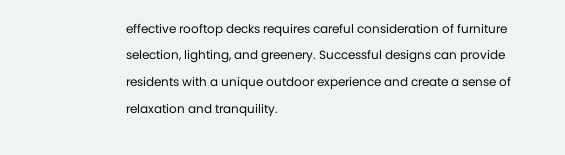effective rooftop decks requires careful consideration of furniture selection, lighting, and greenery. Successful designs can provide residents with a unique outdoor experience and create a sense of relaxation and tranquility.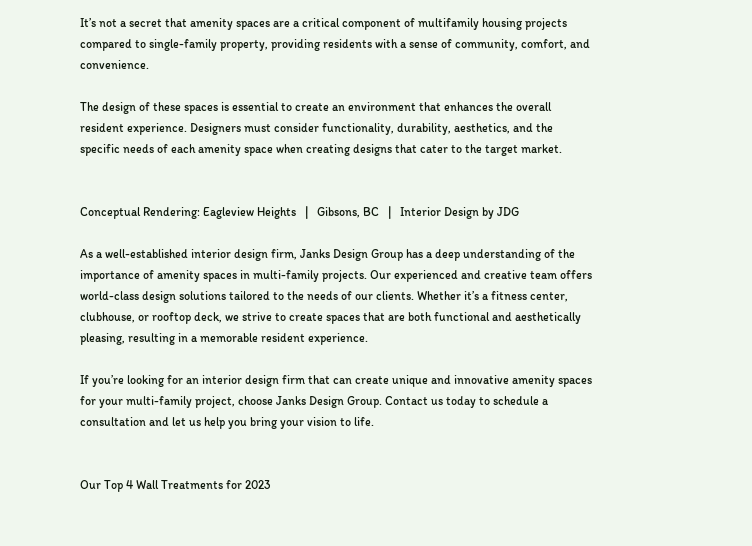It’s not a secret that amenity spaces are a critical component of multifamily housing projects compared to single-family property, providing residents with a sense of community, comfort, and convenience.

The design of these spaces is essential to create an environment that enhances the overall resident experience. Designers must consider functionality, durability, aesthetics, and the specific needs of each amenity space when creating designs that cater to the target market.


Conceptual Rendering: Eagleview Heights   |   Gibsons, BC   |   Interior Design by JDG

As a well-established interior design firm, Janks Design Group has a deep understanding of the importance of amenity spaces in multi-family projects. Our experienced and creative team offers world-class design solutions tailored to the needs of our clients. Whether it’s a fitness center, clubhouse, or rooftop deck, we strive to create spaces that are both functional and aesthetically pleasing, resulting in a memorable resident experience.

If you’re looking for an interior design firm that can create unique and innovative amenity spaces for your multi-family project, choose Janks Design Group. Contact us today to schedule a consultation and let us help you bring your vision to life.


Our Top 4 Wall Treatments for 2023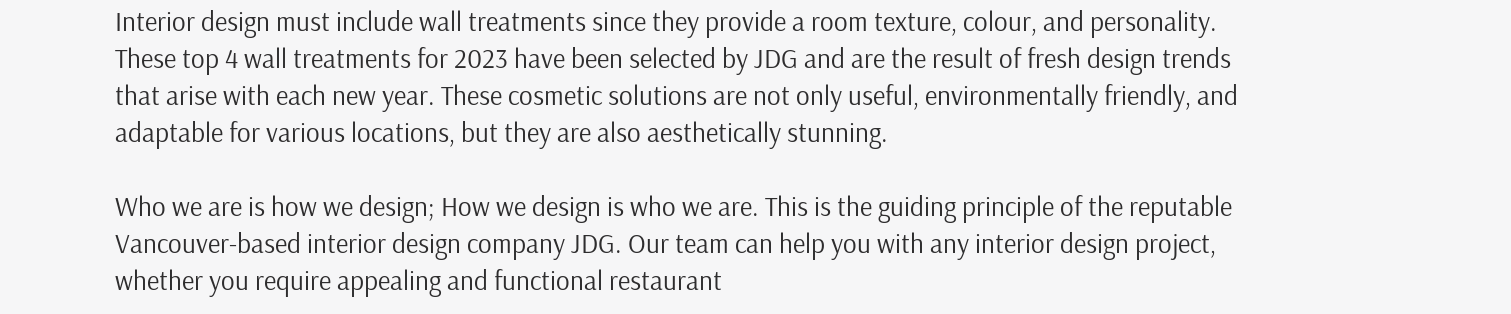Interior design must include wall treatments since they provide a room texture, colour, and personality. These top 4 wall treatments for 2023 have been selected by JDG and are the result of fresh design trends that arise with each new year. These cosmetic solutions are not only useful, environmentally friendly, and adaptable for various locations, but they are also aesthetically stunning.

Who we are is how we design; How we design is who we are. This is the guiding principle of the reputable Vancouver-based interior design company JDG. Our team can help you with any interior design project, whether you require appealing and functional restaurant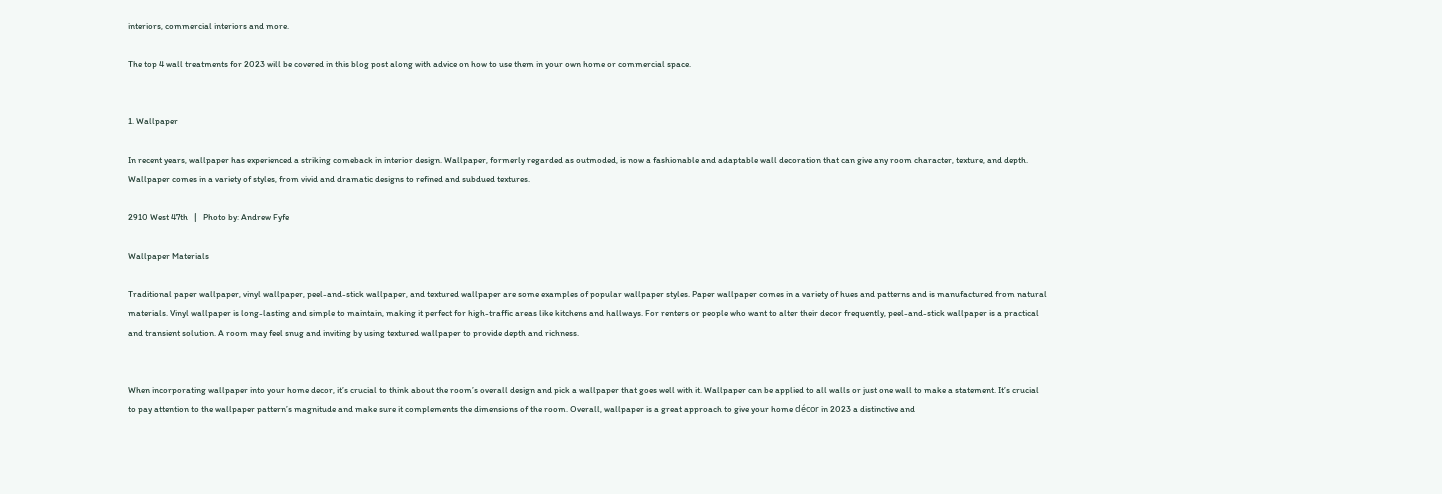interiors, commercial interiors and more.

The top 4 wall treatments for 2023 will be covered in this blog post along with advice on how to use them in your own home or commercial space.


1. Wallpaper

In recent years, wallpaper has experienced a striking comeback in interior design. Wallpaper, formerly regarded as outmoded, is now a fashionable and adaptable wall decoration that can give any room character, texture, and depth. Wallpaper comes in a variety of styles, from vivid and dramatic designs to refined and subdued textures.

2910 West 47th   |   Photo by: Andrew Fyfe

Wallpaper Materials

Traditional paper wallpaper, vinyl wallpaper, peel-and-stick wallpaper, and textured wallpaper are some examples of popular wallpaper styles. Paper wallpaper comes in a variety of hues and patterns and is manufactured from natural materials. Vinyl wallpaper is long-lasting and simple to maintain, making it perfect for high-traffic areas like kitchens and hallways. For renters or people who want to alter their decor frequently, peel-and-stick wallpaper is a practical and transient solution. A room may feel snug and inviting by using textured wallpaper to provide depth and richness.


When incorporating wallpaper into your home decor, it’s crucial to think about the room’s overall design and pick a wallpaper that goes well with it. Wallpaper can be applied to all walls or just one wall to make a statement. It’s crucial to pay attention to the wallpaper pattern’s magnitude and make sure it complements the dimensions of the room. Overall, wallpaper is a great approach to give your home décor in 2023 a distinctive and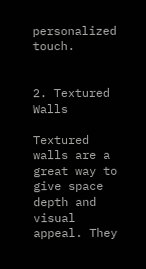personalized touch.


2. Textured Walls

Textured walls are a great way to give space depth and visual appeal. They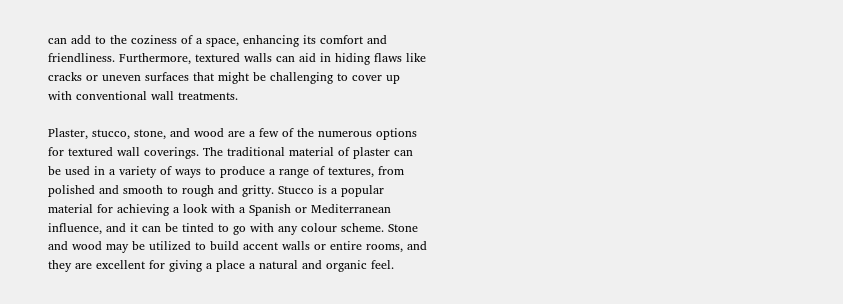can add to the coziness of a space, enhancing its comfort and friendliness. Furthermore, textured walls can aid in hiding flaws like cracks or uneven surfaces that might be challenging to cover up with conventional wall treatments.

Plaster, stucco, stone, and wood are a few of the numerous options for textured wall coverings. The traditional material of plaster can be used in a variety of ways to produce a range of textures, from polished and smooth to rough and gritty. Stucco is a popular material for achieving a look with a Spanish or Mediterranean influence, and it can be tinted to go with any colour scheme. Stone and wood may be utilized to build accent walls or entire rooms, and they are excellent for giving a place a natural and organic feel.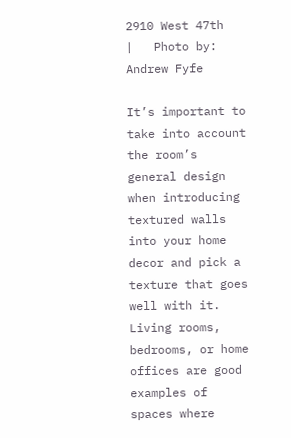2910 West 47th   |   Photo by: Andrew Fyfe

It’s important to take into account the room’s general design when introducing textured walls into your home decor and pick a texture that goes well with it. Living rooms, bedrooms, or home offices are good examples of spaces where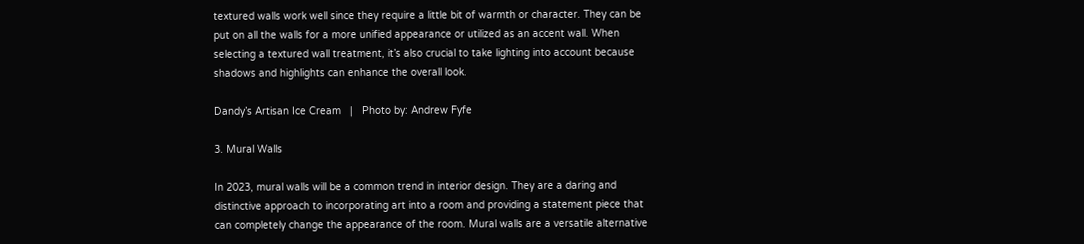textured walls work well since they require a little bit of warmth or character. They can be put on all the walls for a more unified appearance or utilized as an accent wall. When selecting a textured wall treatment, it’s also crucial to take lighting into account because shadows and highlights can enhance the overall look.

Dandy’s Artisan Ice Cream   |   Photo by: Andrew Fyfe

3. Mural Walls

In 2023, mural walls will be a common trend in interior design. They are a daring and distinctive approach to incorporating art into a room and providing a statement piece that can completely change the appearance of the room. Mural walls are a versatile alternative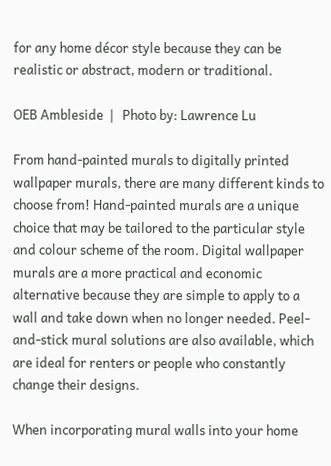for any home décor style because they can be realistic or abstract, modern or traditional.

OEB Ambleside  |   Photo by: Lawrence Lu

From hand-painted murals to digitally printed wallpaper murals, there are many different kinds to choose from! Hand-painted murals are a unique choice that may be tailored to the particular style and colour scheme of the room. Digital wallpaper murals are a more practical and economic alternative because they are simple to apply to a wall and take down when no longer needed. Peel-and-stick mural solutions are also available, which are ideal for renters or people who constantly change their designs.

When incorporating mural walls into your home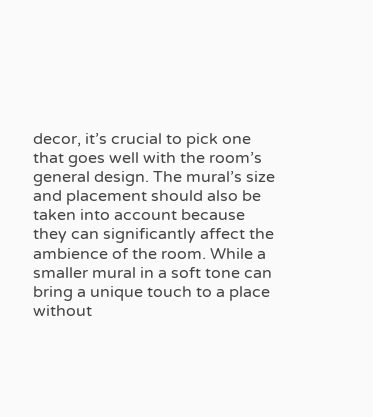decor, it’s crucial to pick one that goes well with the room’s general design. The mural’s size and placement should also be taken into account because they can significantly affect the ambience of the room. While a smaller mural in a soft tone can bring a unique touch to a place without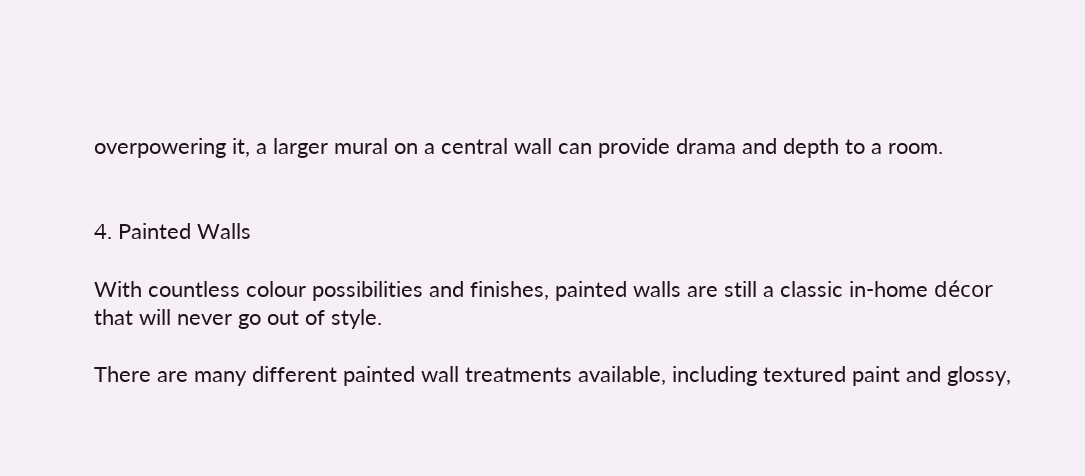overpowering it, a larger mural on a central wall can provide drama and depth to a room.


4. Painted Walls

With countless colour possibilities and finishes, painted walls are still a classic in-home décor that will never go out of style.

There are many different painted wall treatments available, including textured paint and glossy,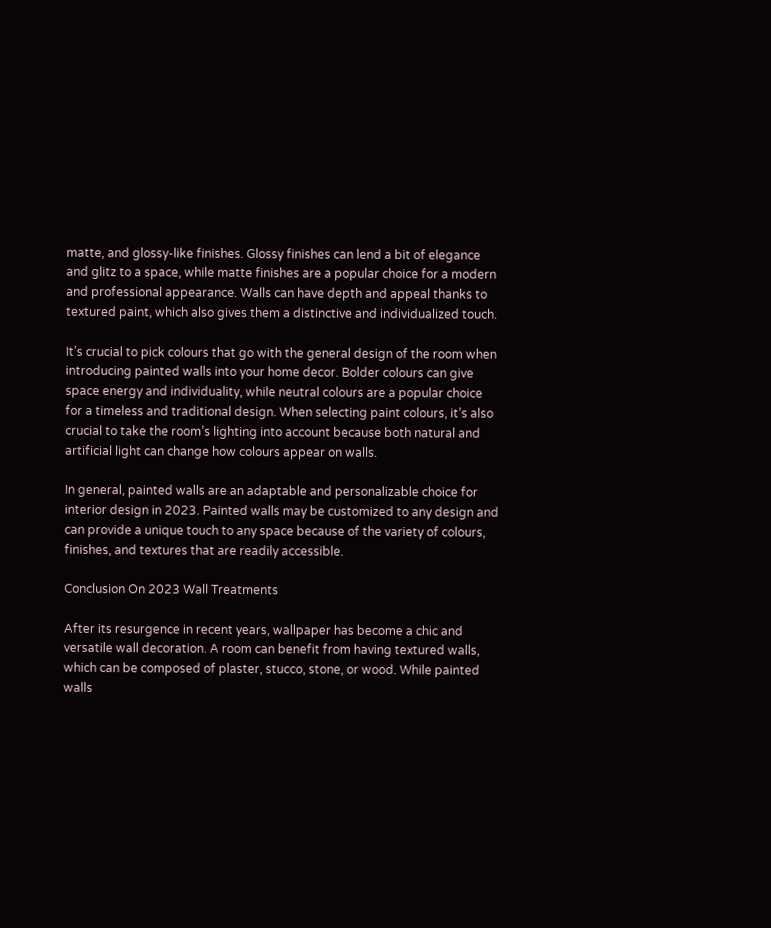matte, and glossy-like finishes. Glossy finishes can lend a bit of elegance and glitz to a space, while matte finishes are a popular choice for a modern and professional appearance. Walls can have depth and appeal thanks to textured paint, which also gives them a distinctive and individualized touch.

It’s crucial to pick colours that go with the general design of the room when introducing painted walls into your home decor. Bolder colours can give space energy and individuality, while neutral colours are a popular choice for a timeless and traditional design. When selecting paint colours, it’s also crucial to take the room’s lighting into account because both natural and artificial light can change how colours appear on walls.

In general, painted walls are an adaptable and personalizable choice for interior design in 2023. Painted walls may be customized to any design and can provide a unique touch to any space because of the variety of colours, finishes, and textures that are readily accessible.

Conclusion On 2023 Wall Treatments

After its resurgence in recent years, wallpaper has become a chic and versatile wall decoration. A room can benefit from having textured walls, which can be composed of plaster, stucco, stone, or wood. While painted walls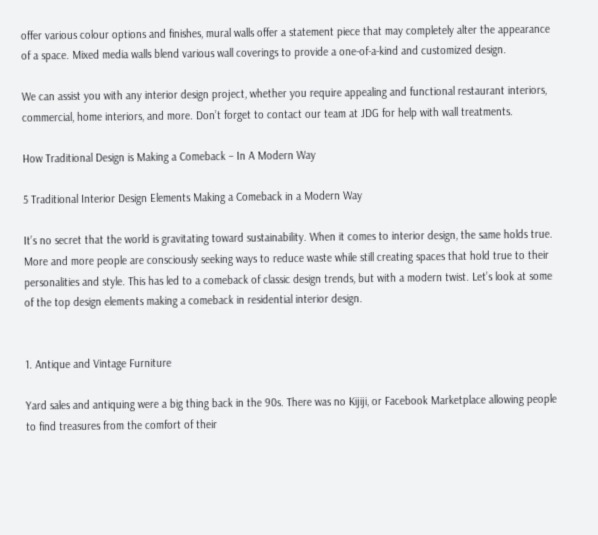offer various colour options and finishes, mural walls offer a statement piece that may completely alter the appearance of a space. Mixed media walls blend various wall coverings to provide a one-of-a-kind and customized design.

We can assist you with any interior design project, whether you require appealing and functional restaurant interiors, commercial, home interiors, and more. Don’t forget to contact our team at JDG for help with wall treatments.

How Traditional Design is Making a Comeback – In A Modern Way

5 Traditional Interior Design Elements Making a Comeback in a Modern Way

It’s no secret that the world is gravitating toward sustainability. When it comes to interior design, the same holds true. More and more people are consciously seeking ways to reduce waste while still creating spaces that hold true to their personalities and style. This has led to a comeback of classic design trends, but with a modern twist. Let’s look at some of the top design elements making a comeback in residential interior design.


1. Antique and Vintage Furniture

Yard sales and antiquing were a big thing back in the 90s. There was no Kijiji, or Facebook Marketplace allowing people to find treasures from the comfort of their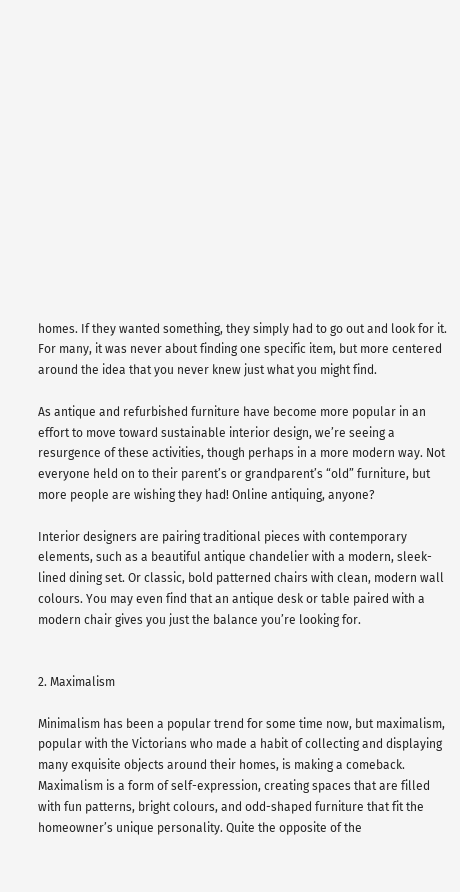homes. If they wanted something, they simply had to go out and look for it. For many, it was never about finding one specific item, but more centered around the idea that you never knew just what you might find.

As antique and refurbished furniture have become more popular in an effort to move toward sustainable interior design, we’re seeing a resurgence of these activities, though perhaps in a more modern way. Not everyone held on to their parent’s or grandparent’s “old” furniture, but more people are wishing they had! Online antiquing, anyone?

Interior designers are pairing traditional pieces with contemporary elements, such as a beautiful antique chandelier with a modern, sleek-lined dining set. Or classic, bold patterned chairs with clean, modern wall colours. You may even find that an antique desk or table paired with a modern chair gives you just the balance you’re looking for.


2. Maximalism

Minimalism has been a popular trend for some time now, but maximalism, popular with the Victorians who made a habit of collecting and displaying many exquisite objects around their homes, is making a comeback. Maximalism is a form of self-expression, creating spaces that are filled with fun patterns, bright colours, and odd-shaped furniture that fit the homeowner’s unique personality. Quite the opposite of the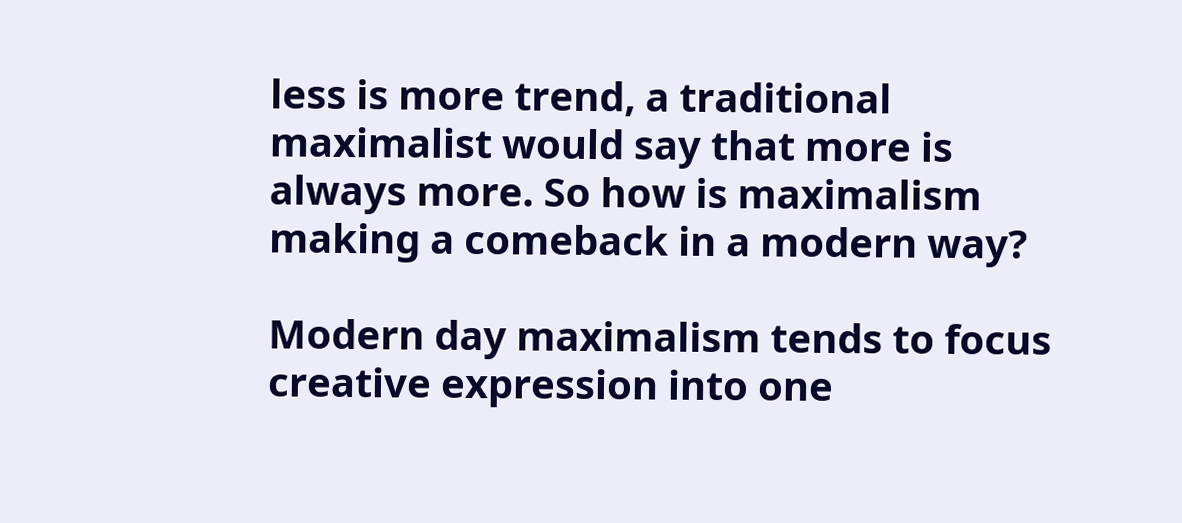less is more trend, a traditional maximalist would say that more is always more. So how is maximalism making a comeback in a modern way?

Modern day maximalism tends to focus creative expression into one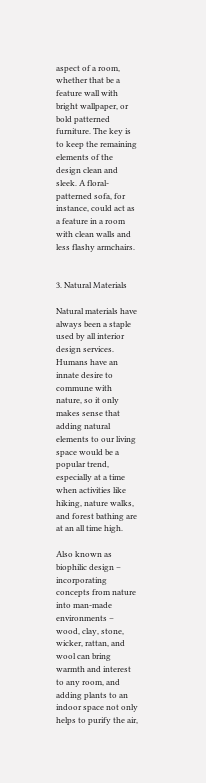aspect of a room, whether that be a feature wall with bright wallpaper, or bold patterned furniture. The key is to keep the remaining elements of the design clean and sleek. A floral-patterned sofa, for instance, could act as a feature in a room with clean walls and less flashy armchairs.


3. Natural Materials

Natural materials have always been a staple used by all interior design services. Humans have an innate desire to commune with nature, so it only makes sense that adding natural elements to our living space would be a popular trend, especially at a time when activities like hiking, nature walks, and forest bathing are at an all time high.

Also known as biophilic design – incorporating concepts from nature into man-made environments – wood, clay, stone, wicker, rattan, and wool can bring warmth and interest to any room, and adding plants to an indoor space not only helps to purify the air,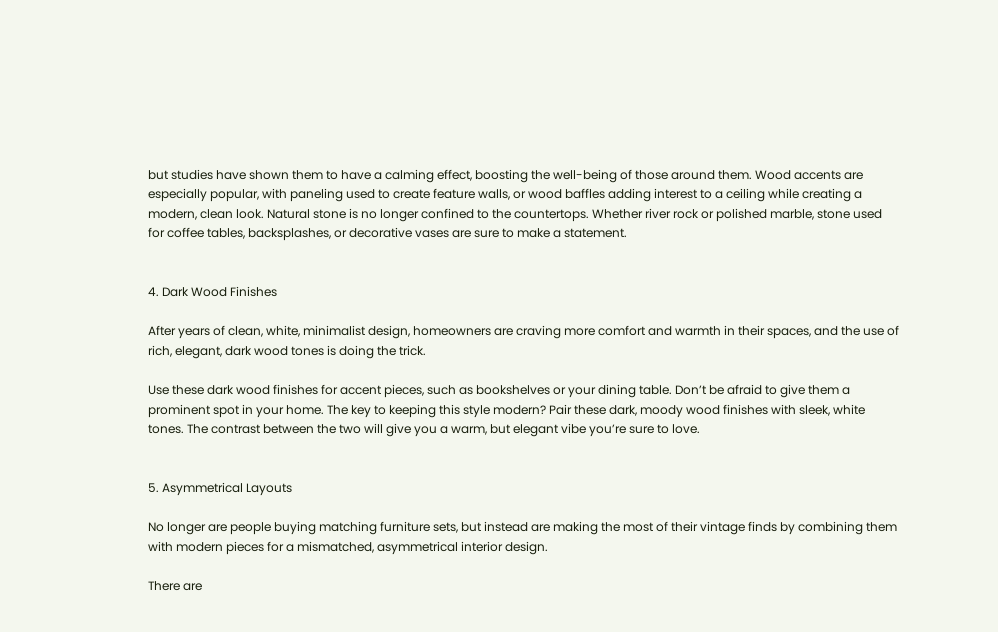but studies have shown them to have a calming effect, boosting the well-being of those around them. Wood accents are especially popular, with paneling used to create feature walls, or wood baffles adding interest to a ceiling while creating a modern, clean look. Natural stone is no longer confined to the countertops. Whether river rock or polished marble, stone used for coffee tables, backsplashes, or decorative vases are sure to make a statement.


4. Dark Wood Finishes

After years of clean, white, minimalist design, homeowners are craving more comfort and warmth in their spaces, and the use of rich, elegant, dark wood tones is doing the trick.

Use these dark wood finishes for accent pieces, such as bookshelves or your dining table. Don’t be afraid to give them a prominent spot in your home. The key to keeping this style modern? Pair these dark, moody wood finishes with sleek, white tones. The contrast between the two will give you a warm, but elegant vibe you’re sure to love.


5. Asymmetrical Layouts

No longer are people buying matching furniture sets, but instead are making the most of their vintage finds by combining them with modern pieces for a mismatched, asymmetrical interior design.

There are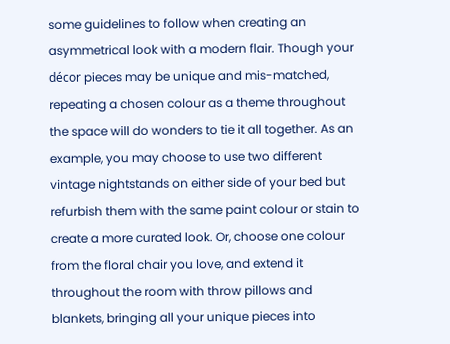some guidelines to follow when creating an asymmetrical look with a modern flair. Though your décor pieces may be unique and mis-matched, repeating a chosen colour as a theme throughout the space will do wonders to tie it all together. As an example, you may choose to use two different vintage nightstands on either side of your bed but refurbish them with the same paint colour or stain to create a more curated look. Or, choose one colour from the floral chair you love, and extend it throughout the room with throw pillows and blankets, bringing all your unique pieces into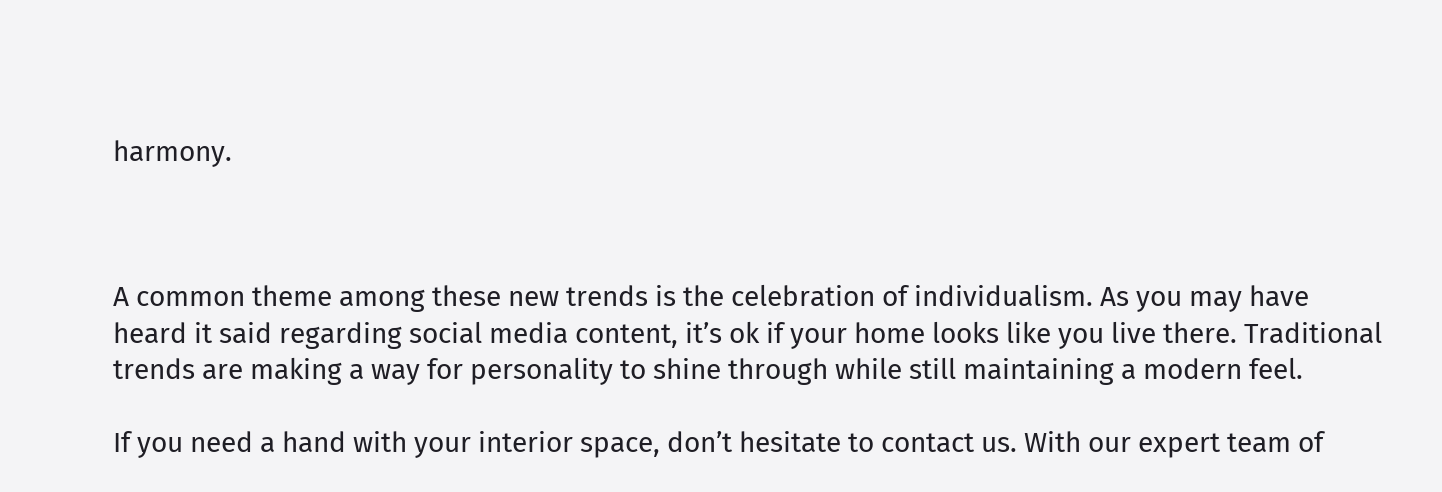harmony.



A common theme among these new trends is the celebration of individualism. As you may have heard it said regarding social media content, it’s ok if your home looks like you live there. Traditional trends are making a way for personality to shine through while still maintaining a modern feel.

If you need a hand with your interior space, don’t hesitate to contact us. With our expert team of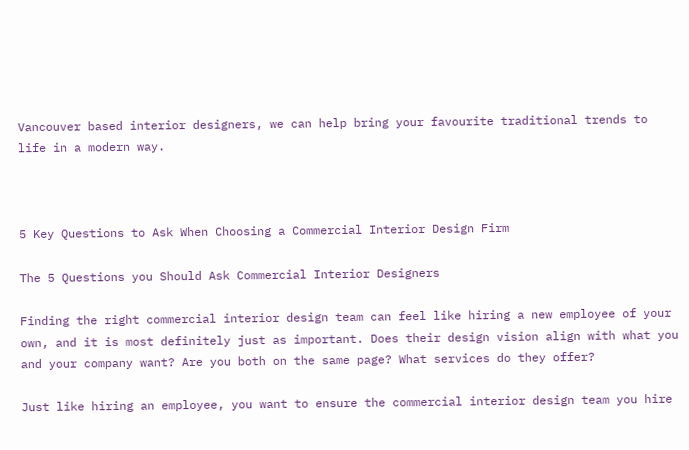Vancouver based interior designers, we can help bring your favourite traditional trends to life in a modern way.



5 Key Questions to Ask When Choosing a Commercial Interior Design Firm

The 5 Questions you Should Ask Commercial Interior Designers

Finding the right commercial interior design team can feel like hiring a new employee of your own, and it is most definitely just as important. Does their design vision align with what you and your company want? Are you both on the same page? What services do they offer?

Just like hiring an employee, you want to ensure the commercial interior design team you hire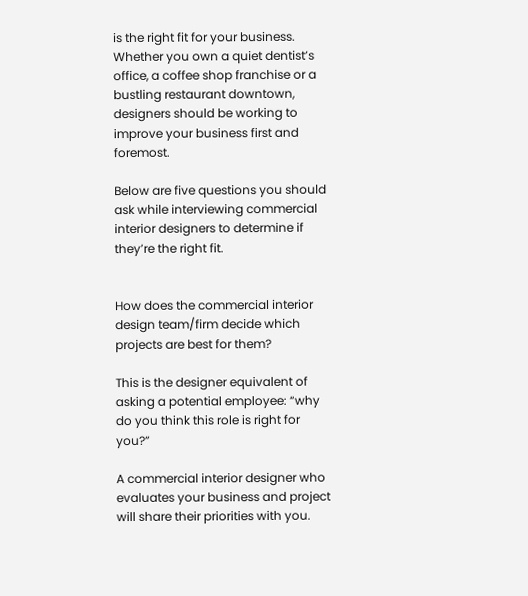is the right fit for your business. Whether you own a quiet dentist’s office, a coffee shop franchise or a bustling restaurant downtown, designers should be working to improve your business first and foremost.

Below are five questions you should ask while interviewing commercial interior designers to determine if they’re the right fit.


How does the commercial interior design team/firm decide which projects are best for them?

This is the designer equivalent of asking a potential employee: “why do you think this role is right for you?”

A commercial interior designer who evaluates your business and project will share their priorities with you.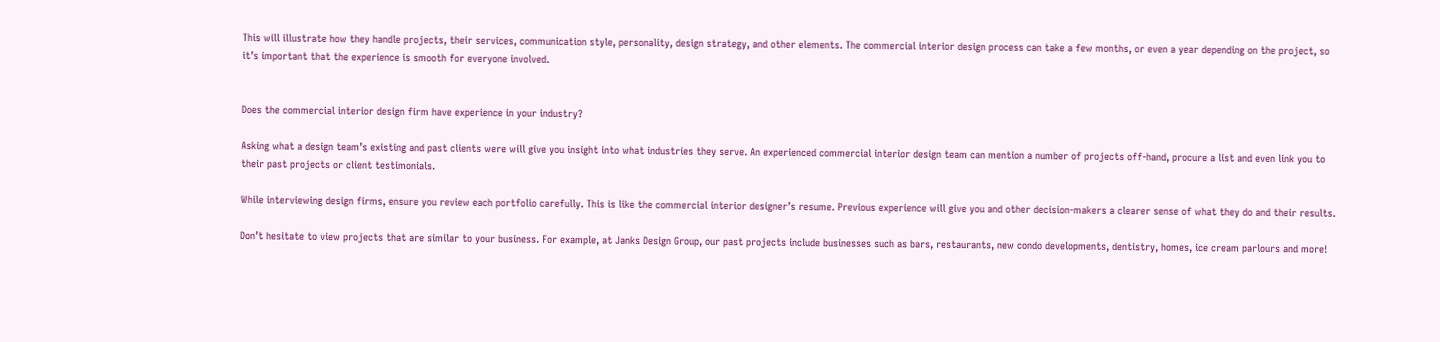This will illustrate how they handle projects, their services, communication style, personality, design strategy, and other elements. The commercial interior design process can take a few months, or even a year depending on the project, so it’s important that the experience is smooth for everyone involved.


Does the commercial interior design firm have experience in your industry?

Asking what a design team’s existing and past clients were will give you insight into what industries they serve. An experienced commercial interior design team can mention a number of projects off-hand, procure a list and even link you to their past projects or client testimonials.

While interviewing design firms, ensure you review each portfolio carefully. This is like the commercial interior designer’s resume. Previous experience will give you and other decision-makers a clearer sense of what they do and their results.

Don’t hesitate to view projects that are similar to your business. For example, at Janks Design Group, our past projects include businesses such as bars, restaurants, new condo developments, dentistry, homes, ice cream parlours and more!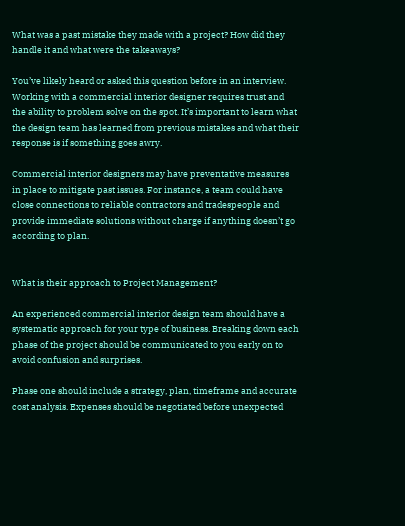What was a past mistake they made with a project? How did they handle it and what were the takeaways?

You’ve likely heard or asked this question before in an interview. Working with a commercial interior designer requires trust and the ability to problem solve on the spot. It’s important to learn what the design team has learned from previous mistakes and what their response is if something goes awry.

Commercial interior designers may have preventative measures in place to mitigate past issues. For instance, a team could have close connections to reliable contractors and tradespeople and provide immediate solutions without charge if anything doesn’t go according to plan.


What is their approach to Project Management?

An experienced commercial interior design team should have a systematic approach for your type of business. Breaking down each phase of the project should be communicated to you early on to avoid confusion and surprises.

Phase one should include a strategy, plan, timeframe and accurate cost analysis. Expenses should be negotiated before unexpected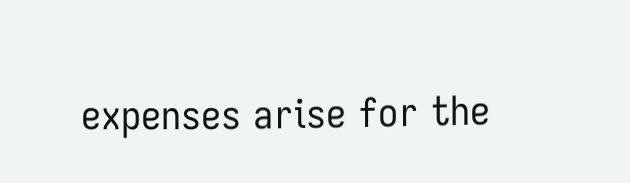expenses arise for the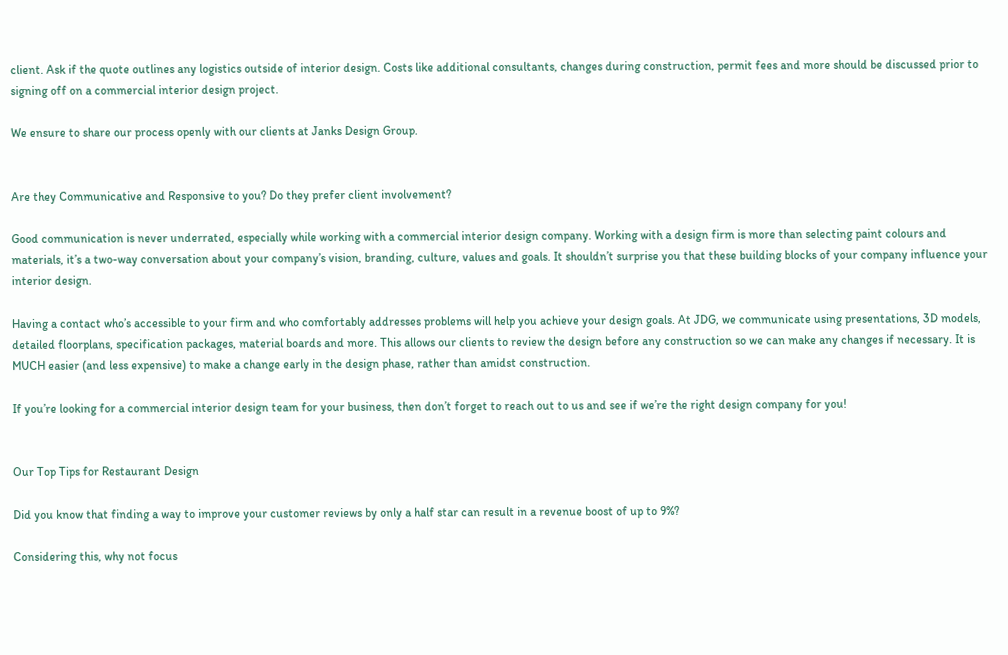client. Ask if the quote outlines any logistics outside of interior design. Costs like additional consultants, changes during construction, permit fees and more should be discussed prior to signing off on a commercial interior design project.

We ensure to share our process openly with our clients at Janks Design Group.


Are they Communicative and Responsive to you? Do they prefer client involvement?

Good communication is never underrated, especially while working with a commercial interior design company. Working with a design firm is more than selecting paint colours and materials, it’s a two-way conversation about your company’s vision, branding, culture, values and goals. It shouldn’t surprise you that these building blocks of your company influence your interior design.

Having a contact who’s accessible to your firm and who comfortably addresses problems will help you achieve your design goals. At JDG, we communicate using presentations, 3D models, detailed floorplans, specification packages, material boards and more. This allows our clients to review the design before any construction so we can make any changes if necessary. It is MUCH easier (and less expensive) to make a change early in the design phase, rather than amidst construction.

If you’re looking for a commercial interior design team for your business, then don’t forget to reach out to us and see if we’re the right design company for you!


Our Top Tips for Restaurant Design

Did you know that finding a way to improve your customer reviews by only a half star can result in a revenue boost of up to 9%?

Considering this, why not focus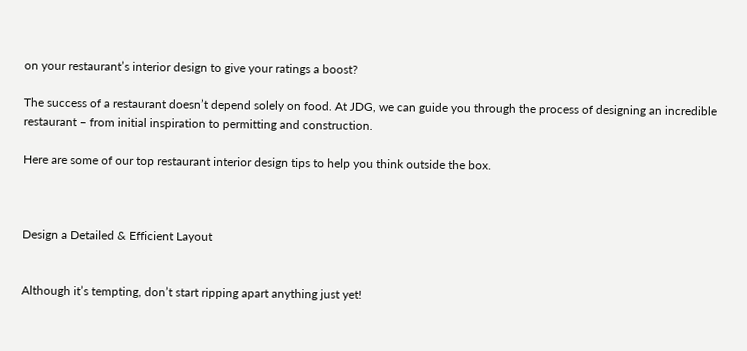on your restaurant’s interior design to give your ratings a boost?

The success of a restaurant doesn’t depend solely on food. At JDG, we can guide you through the process of designing an incredible restaurant – from initial inspiration to permitting and construction.

Here are some of our top restaurant interior design tips to help you think outside the box.



Design a Detailed & Efficient Layout


Although it’s tempting, don’t start ripping apart anything just yet!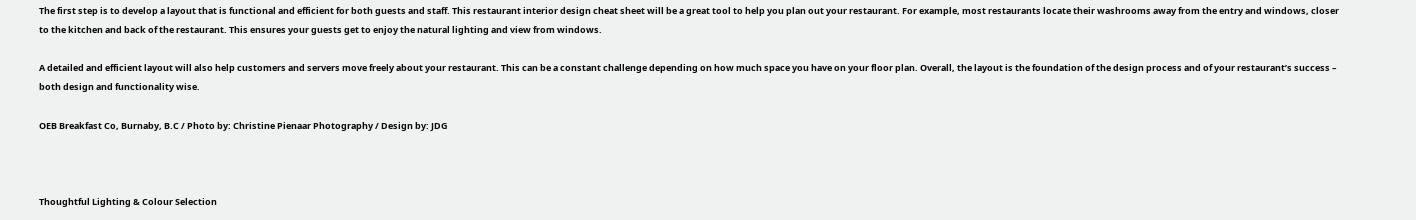The first step is to develop a layout that is functional and efficient for both guests and staff. This restaurant interior design cheat sheet will be a great tool to help you plan out your restaurant. For example, most restaurants locate their washrooms away from the entry and windows, closer to the kitchen and back of the restaurant. This ensures your guests get to enjoy the natural lighting and view from windows.

A detailed and efficient layout will also help customers and servers move freely about your restaurant. This can be a constant challenge depending on how much space you have on your floor plan. Overall, the layout is the foundation of the design process and of your restaurant’s success – both design and functionality wise.

OEB Breakfast Co, Burnaby, B.C / Photo by: Christine Pienaar Photography / Design by: JDG



Thoughtful Lighting & Colour Selection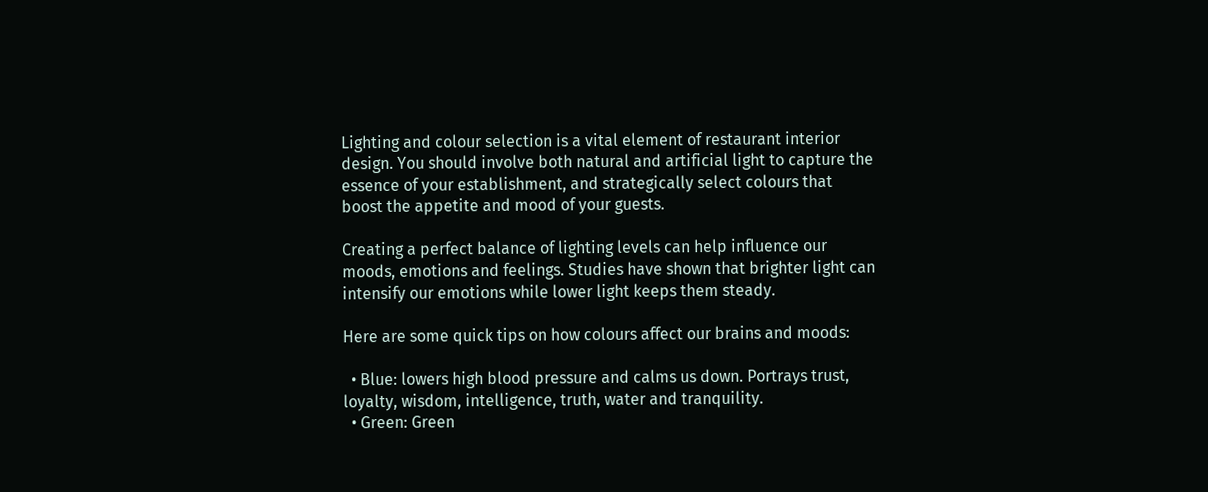Lighting and colour selection is a vital element of restaurant interior design. You should involve both natural and artificial light to capture the essence of your establishment, and strategically select colours that boost the appetite and mood of your guests.

Creating a perfect balance of lighting levels can help influence our moods, emotions and feelings. Studies have shown that brighter light can intensify our emotions while lower light keeps them steady.

Here are some quick tips on how colours affect our brains and moods:

  • Blue: lowers high blood pressure and calms us down. Portrays trust, loyalty, wisdom, intelligence, truth, water and tranquility.
  • Green: Green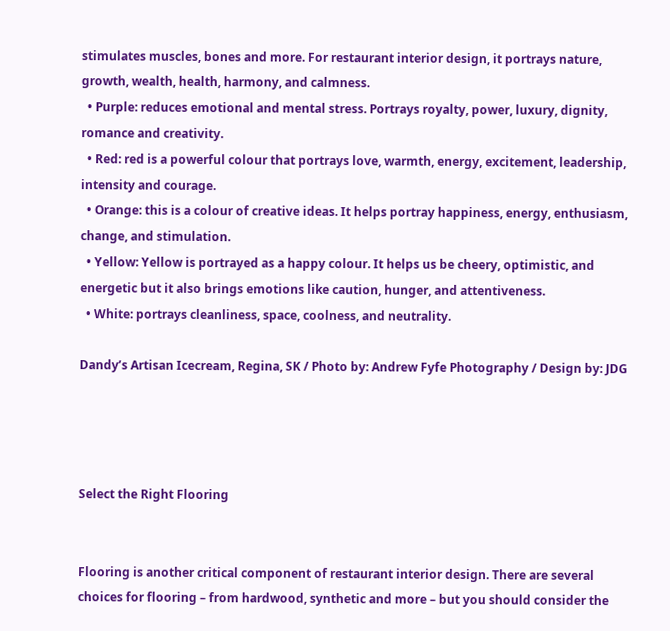stimulates muscles, bones and more. For restaurant interior design, it portrays nature, growth, wealth, health, harmony, and calmness.
  • Purple: reduces emotional and mental stress. Portrays royalty, power, luxury, dignity, romance and creativity.
  • Red: red is a powerful colour that portrays love, warmth, energy, excitement, leadership, intensity and courage.
  • Orange: this is a colour of creative ideas. It helps portray happiness, energy, enthusiasm, change, and stimulation.
  • Yellow: Yellow is portrayed as a happy colour. It helps us be cheery, optimistic, and energetic but it also brings emotions like caution, hunger, and attentiveness.
  • White: portrays cleanliness, space, coolness, and neutrality.

Dandy’s Artisan Icecream, Regina, SK / Photo by: Andrew Fyfe Photography / Design by: JDG




Select the Right Flooring


Flooring is another critical component of restaurant interior design. There are several choices for flooring – from hardwood, synthetic and more – but you should consider the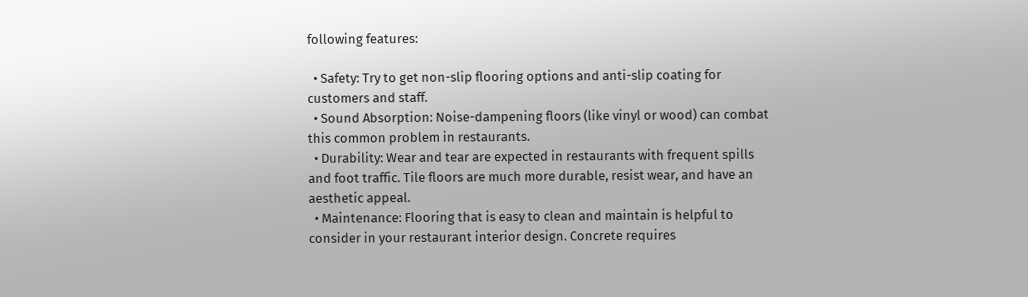following features:

  • Safety: Try to get non-slip flooring options and anti-slip coating for customers and staff.
  • Sound Absorption: Noise-dampening floors (like vinyl or wood) can combat this common problem in restaurants.
  • Durability: Wear and tear are expected in restaurants with frequent spills and foot traffic. Tile floors are much more durable, resist wear, and have an aesthetic appeal.
  • Maintenance: Flooring that is easy to clean and maintain is helpful to consider in your restaurant interior design. Concrete requires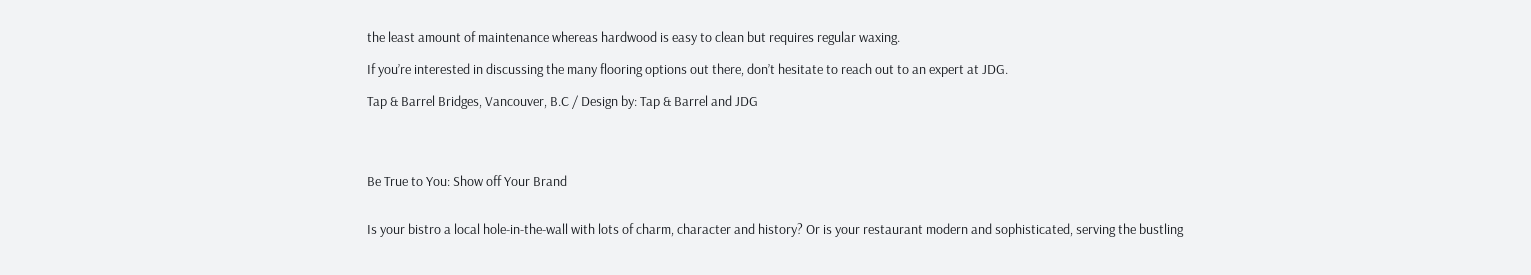the least amount of maintenance whereas hardwood is easy to clean but requires regular waxing.

If you’re interested in discussing the many flooring options out there, don’t hesitate to reach out to an expert at JDG.

Tap & Barrel Bridges, Vancouver, B.C / Design by: Tap & Barrel and JDG




Be True to You: Show off Your Brand


Is your bistro a local hole-in-the-wall with lots of charm, character and history? Or is your restaurant modern and sophisticated, serving the bustling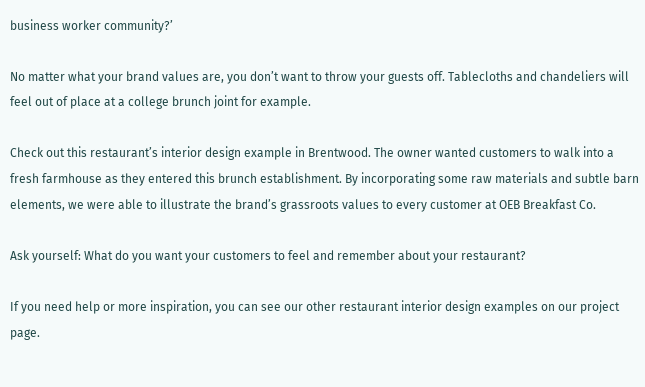business worker community?’

No matter what your brand values are, you don’t want to throw your guests off. Tablecloths and chandeliers will feel out of place at a college brunch joint for example.

Check out this restaurant’s interior design example in Brentwood. The owner wanted customers to walk into a fresh farmhouse as they entered this brunch establishment. By incorporating some raw materials and subtle barn elements, we were able to illustrate the brand’s grassroots values to every customer at OEB Breakfast Co.

Ask yourself: What do you want your customers to feel and remember about your restaurant?

If you need help or more inspiration, you can see our other restaurant interior design examples on our project page.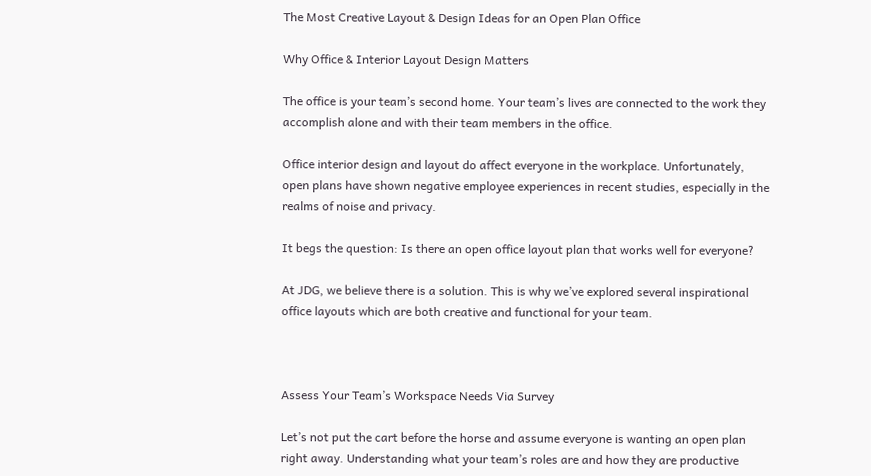The Most Creative Layout & Design Ideas for an Open Plan Office

Why Office & Interior Layout Design Matters

The office is your team’s second home. Your team’s lives are connected to the work they accomplish alone and with their team members in the office.

Office interior design and layout do affect everyone in the workplace. Unfortunately, open plans have shown negative employee experiences in recent studies, especially in the realms of noise and privacy.

It begs the question: Is there an open office layout plan that works well for everyone?

At JDG, we believe there is a solution. This is why we’ve explored several inspirational office layouts which are both creative and functional for your team.



Assess Your Team’s Workspace Needs Via Survey

Let’s not put the cart before the horse and assume everyone is wanting an open plan right away. Understanding what your team’s roles are and how they are productive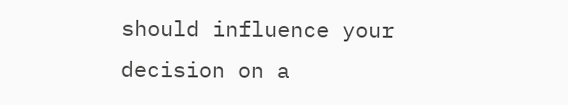should influence your decision on a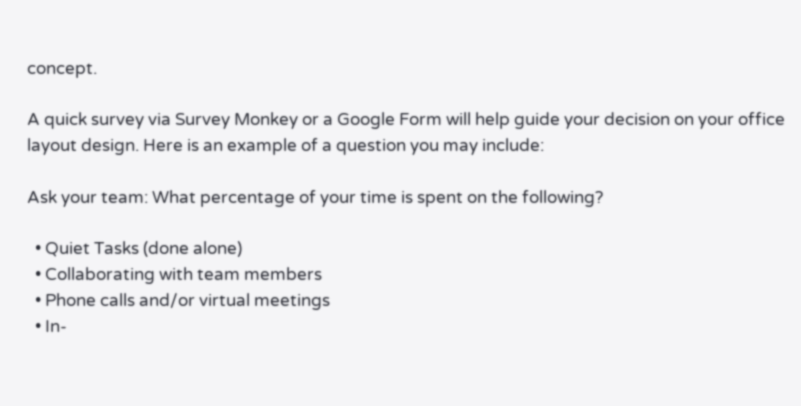concept.

A quick survey via Survey Monkey or a Google Form will help guide your decision on your office layout design. Here is an example of a question you may include:

Ask your team: What percentage of your time is spent on the following?

  • Quiet Tasks (done alone)
  • Collaborating with team members
  • Phone calls and/or virtual meetings
  • In-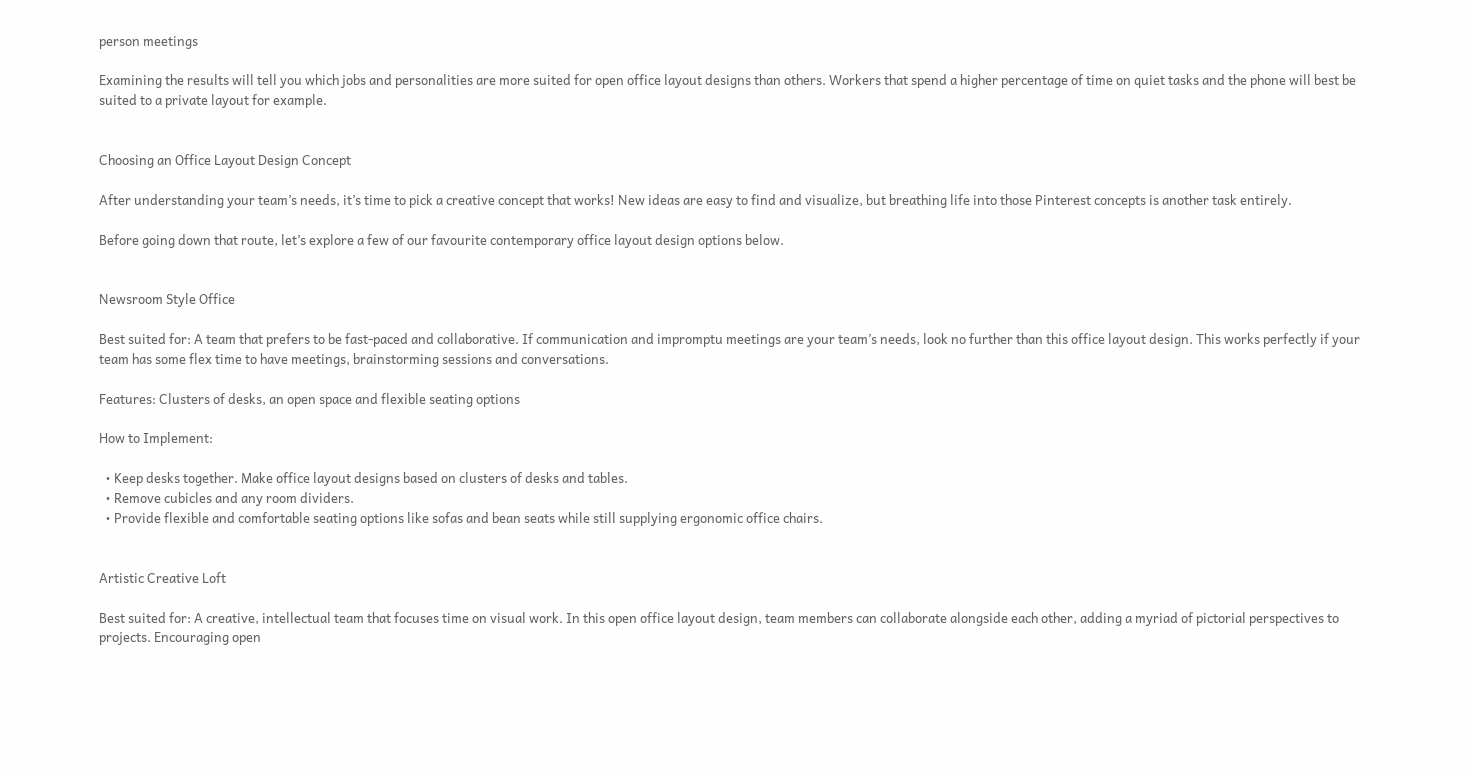person meetings

Examining the results will tell you which jobs and personalities are more suited for open office layout designs than others. Workers that spend a higher percentage of time on quiet tasks and the phone will best be suited to a private layout for example.


Choosing an Office Layout Design Concept

After understanding your team’s needs, it’s time to pick a creative concept that works! New ideas are easy to find and visualize, but breathing life into those Pinterest concepts is another task entirely.

Before going down that route, let’s explore a few of our favourite contemporary office layout design options below.


Newsroom Style Office

Best suited for: A team that prefers to be fast-paced and collaborative. If communication and impromptu meetings are your team’s needs, look no further than this office layout design. This works perfectly if your team has some flex time to have meetings, brainstorming sessions and conversations.

Features: Clusters of desks, an open space and flexible seating options

How to Implement:

  • Keep desks together. Make office layout designs based on clusters of desks and tables.
  • Remove cubicles and any room dividers.
  • Provide flexible and comfortable seating options like sofas and bean seats while still supplying ergonomic office chairs.


Artistic Creative Loft

Best suited for: A creative, intellectual team that focuses time on visual work. In this open office layout design, team members can collaborate alongside each other, adding a myriad of pictorial perspectives to projects. Encouraging open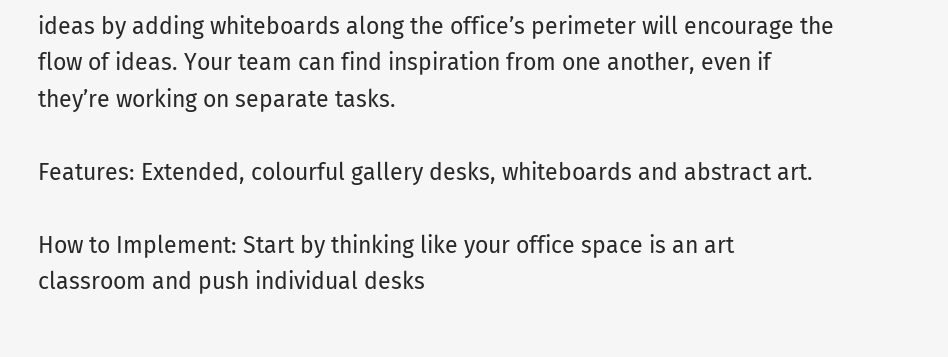ideas by adding whiteboards along the office’s perimeter will encourage the flow of ideas. Your team can find inspiration from one another, even if they’re working on separate tasks.

Features: Extended, colourful gallery desks, whiteboards and abstract art.

How to Implement: Start by thinking like your office space is an art classroom and push individual desks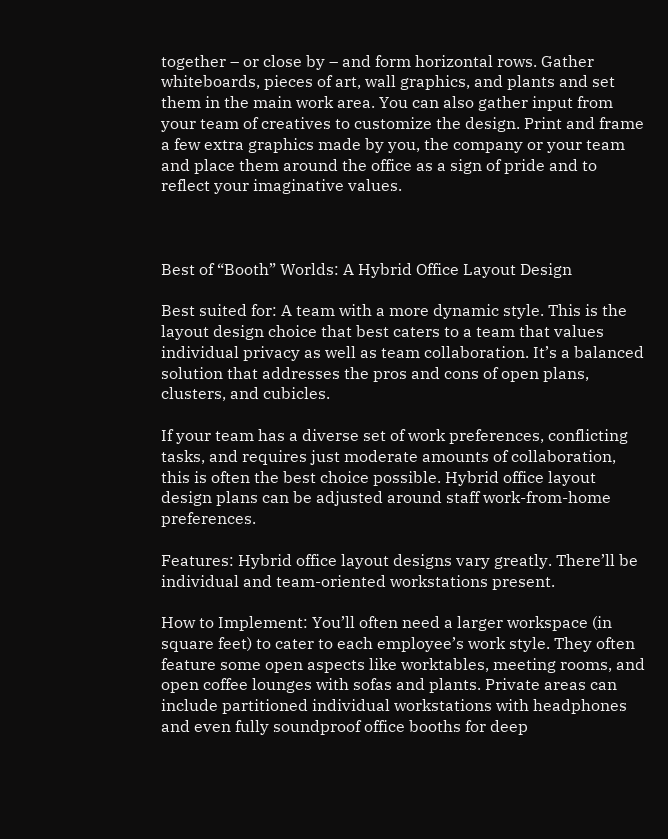together – or close by – and form horizontal rows. Gather whiteboards, pieces of art, wall graphics, and plants and set them in the main work area. You can also gather input from your team of creatives to customize the design. Print and frame a few extra graphics made by you, the company or your team and place them around the office as a sign of pride and to reflect your imaginative values.



Best of “Booth” Worlds: A Hybrid Office Layout Design

Best suited for: A team with a more dynamic style. This is the layout design choice that best caters to a team that values individual privacy as well as team collaboration. It’s a balanced solution that addresses the pros and cons of open plans, clusters, and cubicles.

If your team has a diverse set of work preferences, conflicting tasks, and requires just moderate amounts of collaboration, this is often the best choice possible. Hybrid office layout design plans can be adjusted around staff work-from-home preferences.

Features: Hybrid office layout designs vary greatly. There’ll be individual and team-oriented workstations present.

How to Implement: You’ll often need a larger workspace (in square feet) to cater to each employee’s work style. They often feature some open aspects like worktables, meeting rooms, and open coffee lounges with sofas and plants. Private areas can include partitioned individual workstations with headphones and even fully soundproof office booths for deep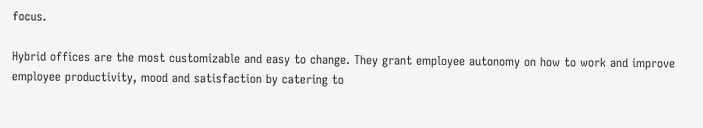focus.

Hybrid offices are the most customizable and easy to change. They grant employee autonomy on how to work and improve employee productivity, mood and satisfaction by catering to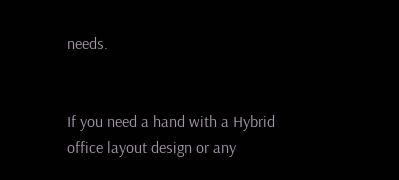needs.


If you need a hand with a Hybrid office layout design or any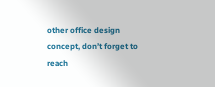other office design concept, don’t forget to reach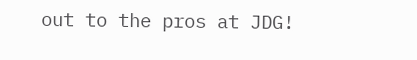out to the pros at JDG!